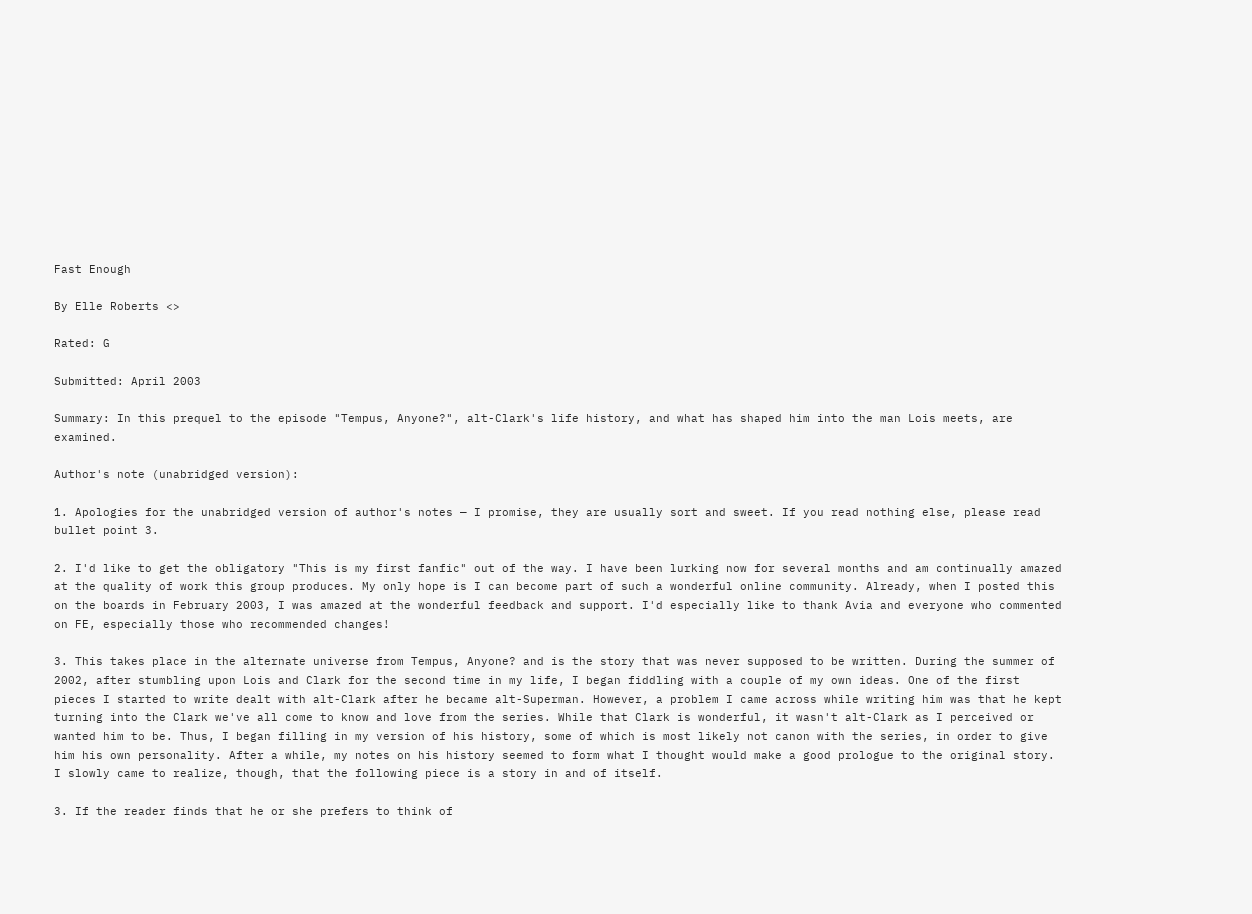Fast Enough

By Elle Roberts <>

Rated: G

Submitted: April 2003

Summary: In this prequel to the episode "Tempus, Anyone?", alt-Clark's life history, and what has shaped him into the man Lois meets, are examined.

Author's note (unabridged version):

1. Apologies for the unabridged version of author's notes — I promise, they are usually sort and sweet. If you read nothing else, please read bullet point 3.

2. I'd like to get the obligatory "This is my first fanfic" out of the way. I have been lurking now for several months and am continually amazed at the quality of work this group produces. My only hope is I can become part of such a wonderful online community. Already, when I posted this on the boards in February 2003, I was amazed at the wonderful feedback and support. I'd especially like to thank Avia and everyone who commented on FE, especially those who recommended changes!

3. This takes place in the alternate universe from Tempus, Anyone? and is the story that was never supposed to be written. During the summer of 2002, after stumbling upon Lois and Clark for the second time in my life, I began fiddling with a couple of my own ideas. One of the first pieces I started to write dealt with alt-Clark after he became alt-Superman. However, a problem I came across while writing him was that he kept turning into the Clark we've all come to know and love from the series. While that Clark is wonderful, it wasn't alt-Clark as I perceived or wanted him to be. Thus, I began filling in my version of his history, some of which is most likely not canon with the series, in order to give him his own personality. After a while, my notes on his history seemed to form what I thought would make a good prologue to the original story. I slowly came to realize, though, that the following piece is a story in and of itself.

3. If the reader finds that he or she prefers to think of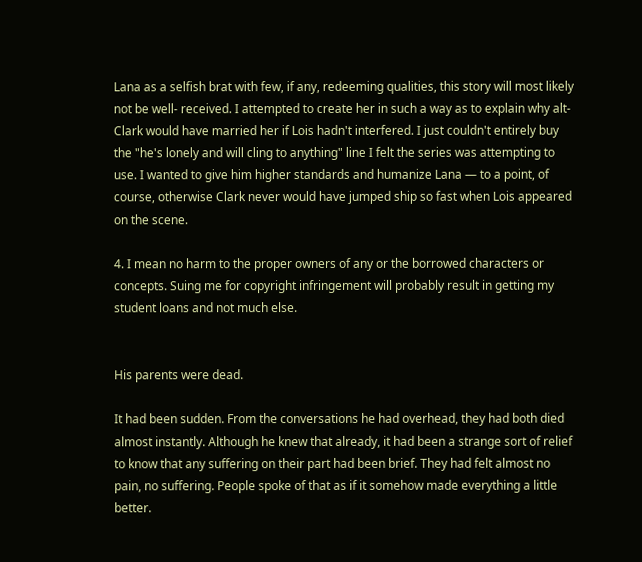Lana as a selfish brat with few, if any, redeeming qualities, this story will most likely not be well- received. I attempted to create her in such a way as to explain why alt-Clark would have married her if Lois hadn't interfered. I just couldn't entirely buy the "he's lonely and will cling to anything" line I felt the series was attempting to use. I wanted to give him higher standards and humanize Lana — to a point, of course, otherwise Clark never would have jumped ship so fast when Lois appeared on the scene.

4. I mean no harm to the proper owners of any or the borrowed characters or concepts. Suing me for copyright infringement will probably result in getting my student loans and not much else.


His parents were dead.

It had been sudden. From the conversations he had overhead, they had both died almost instantly. Although he knew that already, it had been a strange sort of relief to know that any suffering on their part had been brief. They had felt almost no pain, no suffering. People spoke of that as if it somehow made everything a little better.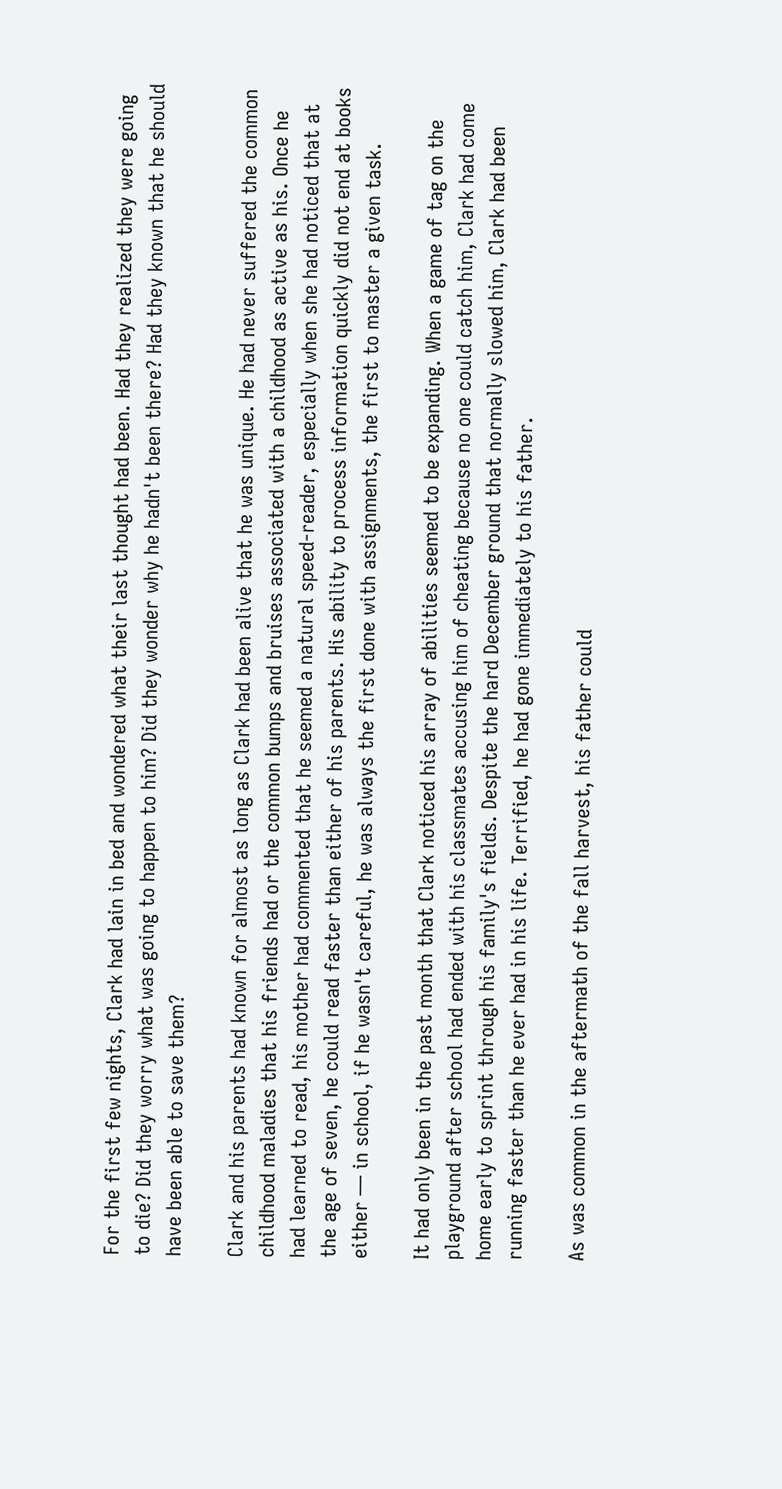For the first few nights, Clark had lain in bed and wondered what their last thought had been. Had they realized they were going to die? Did they worry what was going to happen to him? Did they wonder why he hadn't been there? Had they known that he should have been able to save them?

Clark and his parents had known for almost as long as Clark had been alive that he was unique. He had never suffered the common childhood maladies that his friends had or the common bumps and bruises associated with a childhood as active as his. Once he had learned to read, his mother had commented that he seemed a natural speed-reader, especially when she had noticed that at the age of seven, he could read faster than either of his parents. His ability to process information quickly did not end at books either — in school, if he wasn't careful, he was always the first done with assignments, the first to master a given task.

It had only been in the past month that Clark noticed his array of abilities seemed to be expanding. When a game of tag on the playground after school had ended with his classmates accusing him of cheating because no one could catch him, Clark had come home early to sprint through his family's fields. Despite the hard December ground that normally slowed him, Clark had been running faster than he ever had in his life. Terrified, he had gone immediately to his father.

As was common in the aftermath of the fall harvest, his father could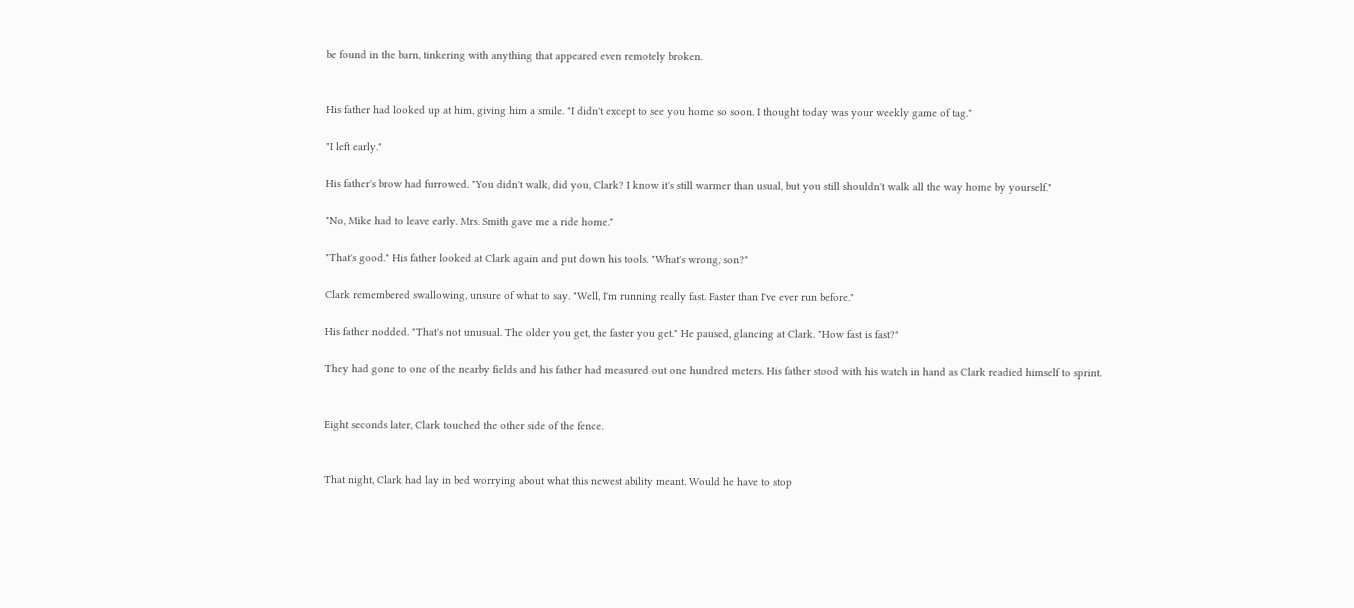be found in the barn, tinkering with anything that appeared even remotely broken.


His father had looked up at him, giving him a smile. "I didn't except to see you home so soon. I thought today was your weekly game of tag."

"I left early."

His father's brow had furrowed. "You didn't walk, did you, Clark? I know it's still warmer than usual, but you still shouldn't walk all the way home by yourself."

"No, Mike had to leave early. Mrs. Smith gave me a ride home."

"That's good." His father looked at Clark again and put down his tools. "What's wrong, son?"

Clark remembered swallowing, unsure of what to say. "Well, I'm running really fast. Faster than I've ever run before."

His father nodded. "That's not unusual. The older you get, the faster you get." He paused, glancing at Clark. "How fast is fast?"

They had gone to one of the nearby fields and his father had measured out one hundred meters. His father stood with his watch in hand as Clark readied himself to sprint.


Eight seconds later, Clark touched the other side of the fence.


That night, Clark had lay in bed worrying about what this newest ability meant. Would he have to stop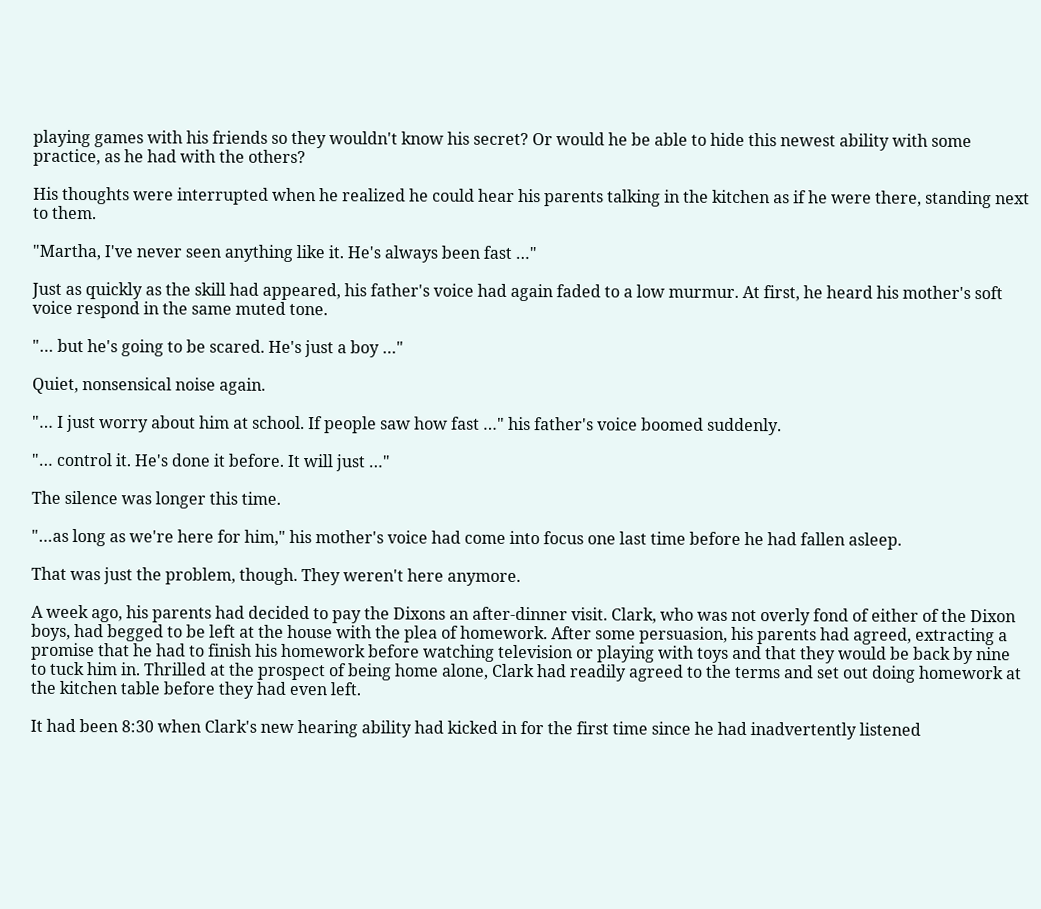playing games with his friends so they wouldn't know his secret? Or would he be able to hide this newest ability with some practice, as he had with the others?

His thoughts were interrupted when he realized he could hear his parents talking in the kitchen as if he were there, standing next to them.

"Martha, I've never seen anything like it. He's always been fast …"

Just as quickly as the skill had appeared, his father's voice had again faded to a low murmur. At first, he heard his mother's soft voice respond in the same muted tone.

"… but he's going to be scared. He's just a boy …"

Quiet, nonsensical noise again.

"… I just worry about him at school. If people saw how fast …" his father's voice boomed suddenly.

"… control it. He's done it before. It will just …"

The silence was longer this time.

"…as long as we're here for him," his mother's voice had come into focus one last time before he had fallen asleep.

That was just the problem, though. They weren't here anymore.

A week ago, his parents had decided to pay the Dixons an after-dinner visit. Clark, who was not overly fond of either of the Dixon boys, had begged to be left at the house with the plea of homework. After some persuasion, his parents had agreed, extracting a promise that he had to finish his homework before watching television or playing with toys and that they would be back by nine to tuck him in. Thrilled at the prospect of being home alone, Clark had readily agreed to the terms and set out doing homework at the kitchen table before they had even left.

It had been 8:30 when Clark's new hearing ability had kicked in for the first time since he had inadvertently listened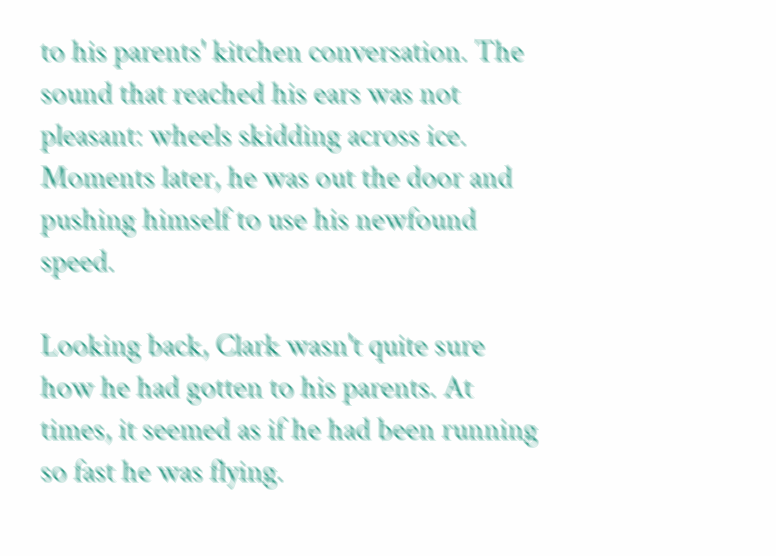to his parents' kitchen conversation. The sound that reached his ears was not pleasant: wheels skidding across ice. Moments later, he was out the door and pushing himself to use his newfound speed.

Looking back, Clark wasn't quite sure how he had gotten to his parents. At times, it seemed as if he had been running so fast he was flying.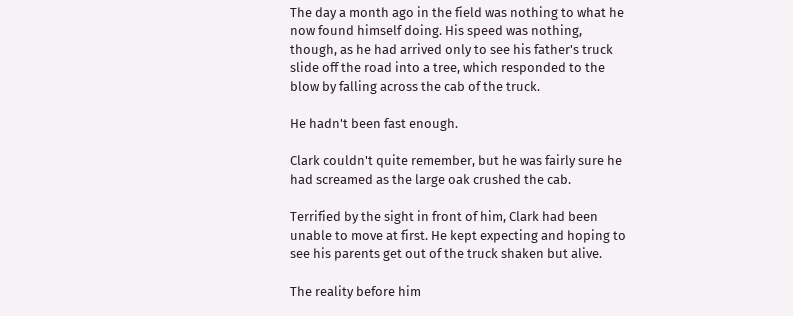The day a month ago in the field was nothing to what he now found himself doing. His speed was nothing, though, as he had arrived only to see his father's truck slide off the road into a tree, which responded to the blow by falling across the cab of the truck.

He hadn't been fast enough.

Clark couldn't quite remember, but he was fairly sure he had screamed as the large oak crushed the cab.

Terrified by the sight in front of him, Clark had been unable to move at first. He kept expecting and hoping to see his parents get out of the truck shaken but alive.

The reality before him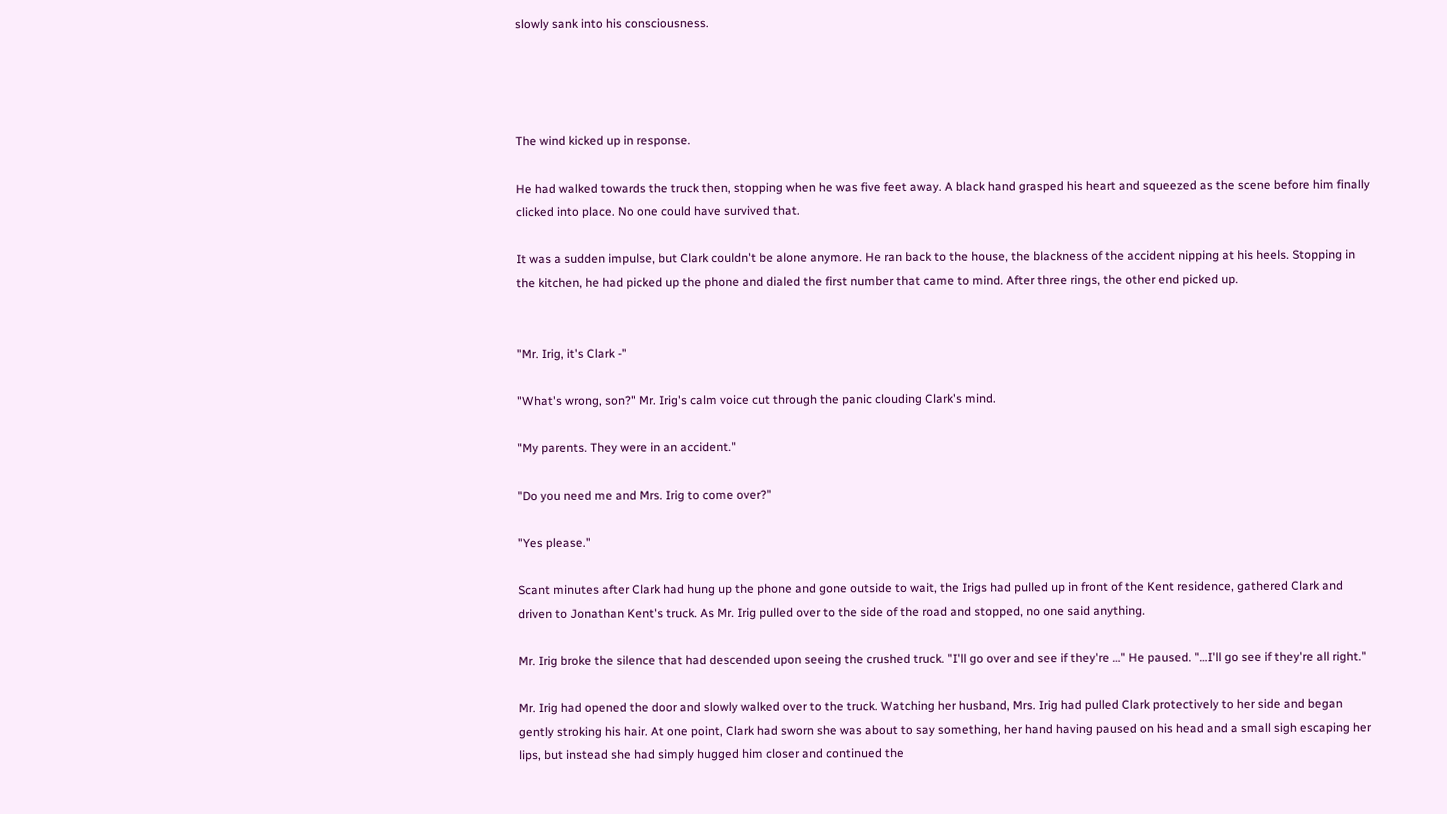slowly sank into his consciousness.




The wind kicked up in response.

He had walked towards the truck then, stopping when he was five feet away. A black hand grasped his heart and squeezed as the scene before him finally clicked into place. No one could have survived that.

It was a sudden impulse, but Clark couldn't be alone anymore. He ran back to the house, the blackness of the accident nipping at his heels. Stopping in the kitchen, he had picked up the phone and dialed the first number that came to mind. After three rings, the other end picked up.


"Mr. Irig, it's Clark -"

"What's wrong, son?" Mr. Irig's calm voice cut through the panic clouding Clark's mind.

"My parents. They were in an accident."

"Do you need me and Mrs. Irig to come over?"

"Yes please."

Scant minutes after Clark had hung up the phone and gone outside to wait, the Irigs had pulled up in front of the Kent residence, gathered Clark and driven to Jonathan Kent's truck. As Mr. Irig pulled over to the side of the road and stopped, no one said anything.

Mr. Irig broke the silence that had descended upon seeing the crushed truck. "I'll go over and see if they're …" He paused. "…I'll go see if they're all right."

Mr. Irig had opened the door and slowly walked over to the truck. Watching her husband, Mrs. Irig had pulled Clark protectively to her side and began gently stroking his hair. At one point, Clark had sworn she was about to say something, her hand having paused on his head and a small sigh escaping her lips, but instead she had simply hugged him closer and continued the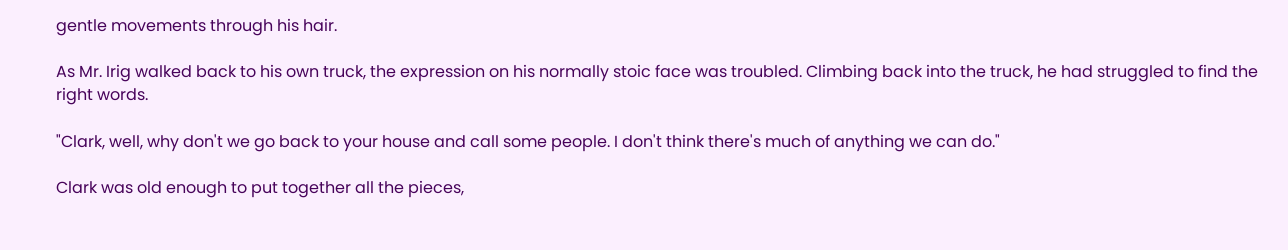gentle movements through his hair.

As Mr. Irig walked back to his own truck, the expression on his normally stoic face was troubled. Climbing back into the truck, he had struggled to find the right words.

"Clark, well, why don't we go back to your house and call some people. I don't think there's much of anything we can do."

Clark was old enough to put together all the pieces,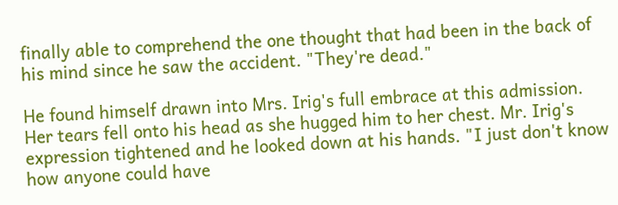finally able to comprehend the one thought that had been in the back of his mind since he saw the accident. "They're dead."

He found himself drawn into Mrs. Irig's full embrace at this admission. Her tears fell onto his head as she hugged him to her chest. Mr. Irig's expression tightened and he looked down at his hands. "I just don't know how anyone could have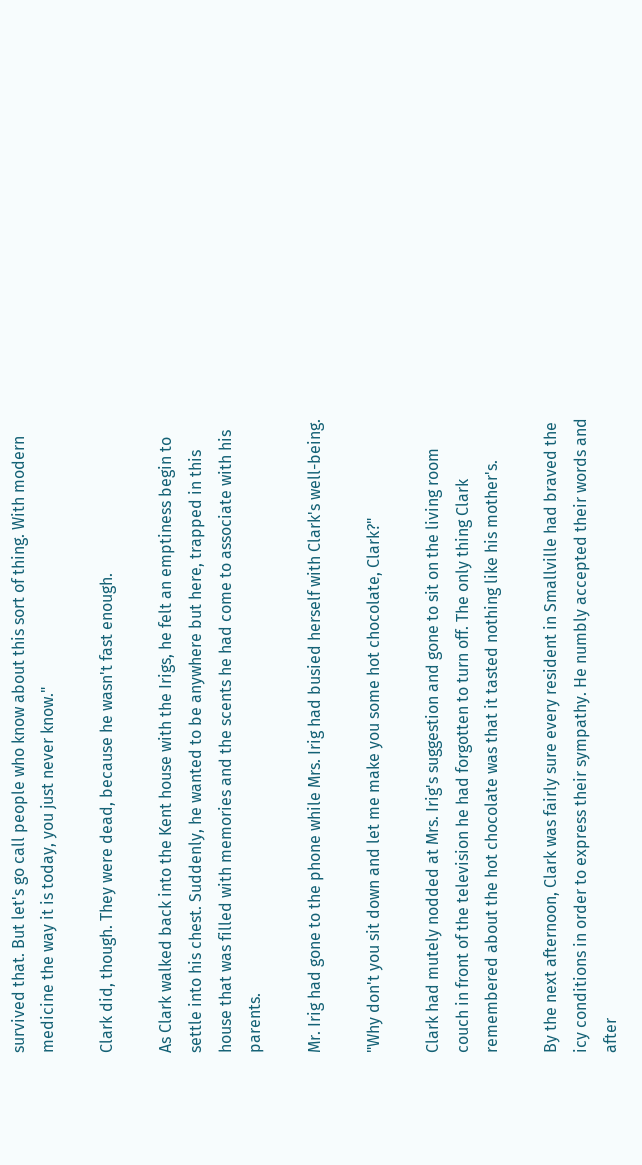survived that. But let's go call people who know about this sort of thing. With modern medicine the way it is today, you just never know."

Clark did, though. They were dead, because he wasn't fast enough.

As Clark walked back into the Kent house with the Irigs, he felt an emptiness begin to settle into his chest. Suddenly, he wanted to be anywhere but here, trapped in this house that was filled with memories and the scents he had come to associate with his parents.

Mr. Irig had gone to the phone while Mrs. Irig had busied herself with Clark's well-being.

"Why don't you sit down and let me make you some hot chocolate, Clark?"

Clark had mutely nodded at Mrs. Irig's suggestion and gone to sit on the living room couch in front of the television he had forgotten to turn off. The only thing Clark remembered about the hot chocolate was that it tasted nothing like his mother's.

By the next afternoon, Clark was fairly sure every resident in Smallville had braved the icy conditions in order to express their sympathy. He numbly accepted their words and after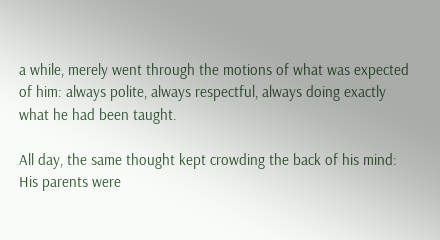a while, merely went through the motions of what was expected of him: always polite, always respectful, always doing exactly what he had been taught.

All day, the same thought kept crowding the back of his mind: His parents were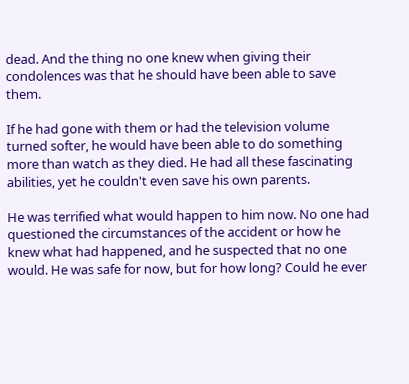dead. And the thing no one knew when giving their condolences was that he should have been able to save them.

If he had gone with them or had the television volume turned softer, he would have been able to do something more than watch as they died. He had all these fascinating abilities, yet he couldn't even save his own parents.

He was terrified what would happen to him now. No one had questioned the circumstances of the accident or how he knew what had happened, and he suspected that no one would. He was safe for now, but for how long? Could he ever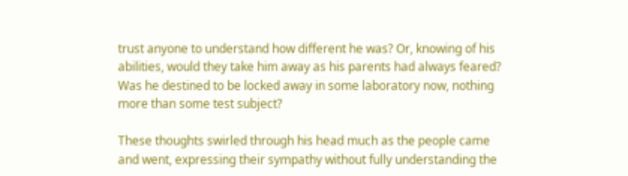trust anyone to understand how different he was? Or, knowing of his abilities, would they take him away as his parents had always feared? Was he destined to be locked away in some laboratory now, nothing more than some test subject?

These thoughts swirled through his head much as the people came and went, expressing their sympathy without fully understanding the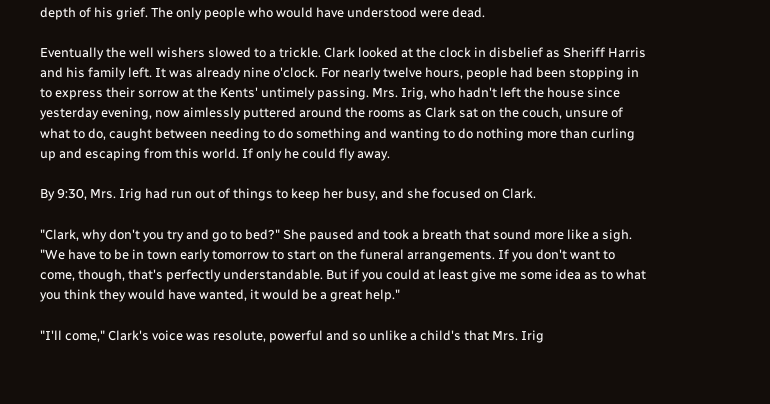depth of his grief. The only people who would have understood were dead.

Eventually the well wishers slowed to a trickle. Clark looked at the clock in disbelief as Sheriff Harris and his family left. It was already nine o'clock. For nearly twelve hours, people had been stopping in to express their sorrow at the Kents' untimely passing. Mrs. Irig, who hadn't left the house since yesterday evening, now aimlessly puttered around the rooms as Clark sat on the couch, unsure of what to do, caught between needing to do something and wanting to do nothing more than curling up and escaping from this world. If only he could fly away.

By 9:30, Mrs. Irig had run out of things to keep her busy, and she focused on Clark.

"Clark, why don't you try and go to bed?" She paused and took a breath that sound more like a sigh. "We have to be in town early tomorrow to start on the funeral arrangements. If you don't want to come, though, that's perfectly understandable. But if you could at least give me some idea as to what you think they would have wanted, it would be a great help."

"I'll come," Clark's voice was resolute, powerful and so unlike a child's that Mrs. Irig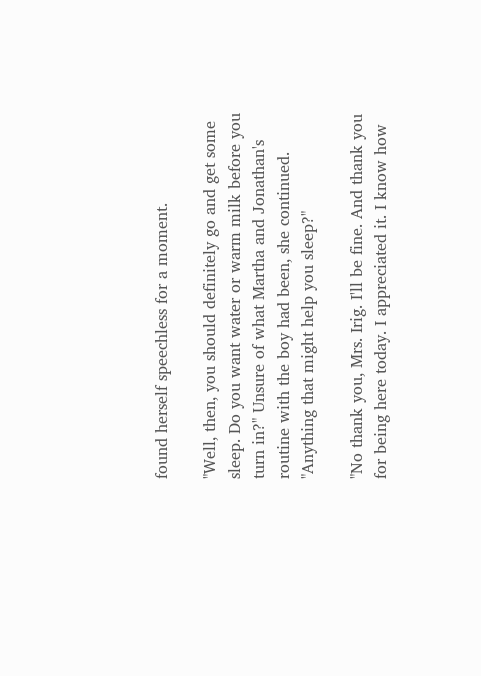found herself speechless for a moment.

"Well, then, you should definitely go and get some sleep. Do you want water or warm milk before you turn in?" Unsure of what Martha and Jonathan's routine with the boy had been, she continued. "Anything that might help you sleep?"

"No thank you, Mrs. Irig. I'll be fine. And thank you for being here today. I appreciated it. I know how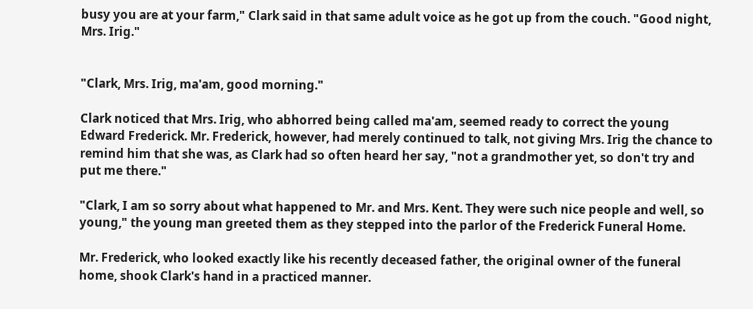busy you are at your farm," Clark said in that same adult voice as he got up from the couch. "Good night, Mrs. Irig."


"Clark, Mrs. Irig, ma'am, good morning."

Clark noticed that Mrs. Irig, who abhorred being called ma'am, seemed ready to correct the young Edward Frederick. Mr. Frederick, however, had merely continued to talk, not giving Mrs. Irig the chance to remind him that she was, as Clark had so often heard her say, "not a grandmother yet, so don't try and put me there."

"Clark, I am so sorry about what happened to Mr. and Mrs. Kent. They were such nice people and well, so young," the young man greeted them as they stepped into the parlor of the Frederick Funeral Home.

Mr. Frederick, who looked exactly like his recently deceased father, the original owner of the funeral home, shook Clark's hand in a practiced manner.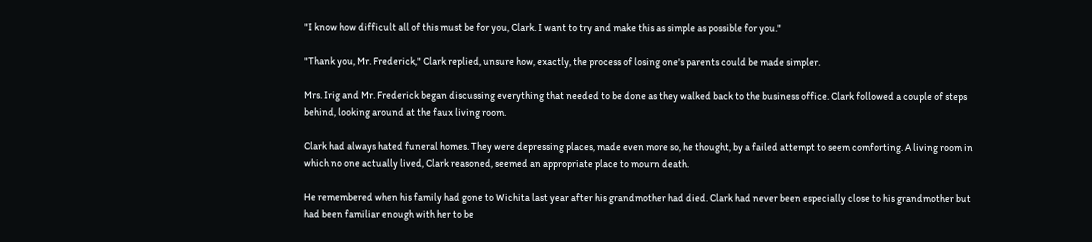"I know how difficult all of this must be for you, Clark. I want to try and make this as simple as possible for you."

"Thank you, Mr. Frederick," Clark replied, unsure how, exactly, the process of losing one's parents could be made simpler.

Mrs. Irig and Mr. Frederick began discussing everything that needed to be done as they walked back to the business office. Clark followed a couple of steps behind, looking around at the faux living room.

Clark had always hated funeral homes. They were depressing places, made even more so, he thought, by a failed attempt to seem comforting. A living room in which no one actually lived, Clark reasoned, seemed an appropriate place to mourn death.

He remembered when his family had gone to Wichita last year after his grandmother had died. Clark had never been especially close to his grandmother but had been familiar enough with her to be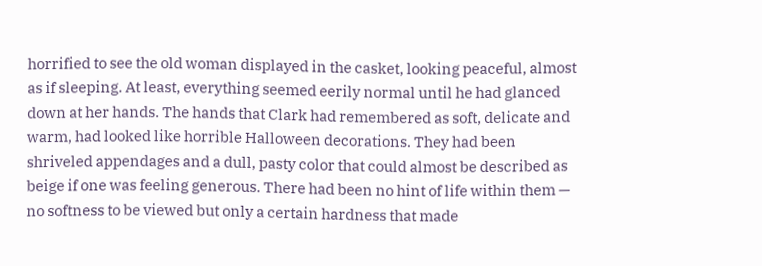horrified to see the old woman displayed in the casket, looking peaceful, almost as if sleeping. At least, everything seemed eerily normal until he had glanced down at her hands. The hands that Clark had remembered as soft, delicate and warm, had looked like horrible Halloween decorations. They had been shriveled appendages and a dull, pasty color that could almost be described as beige if one was feeling generous. There had been no hint of life within them — no softness to be viewed but only a certain hardness that made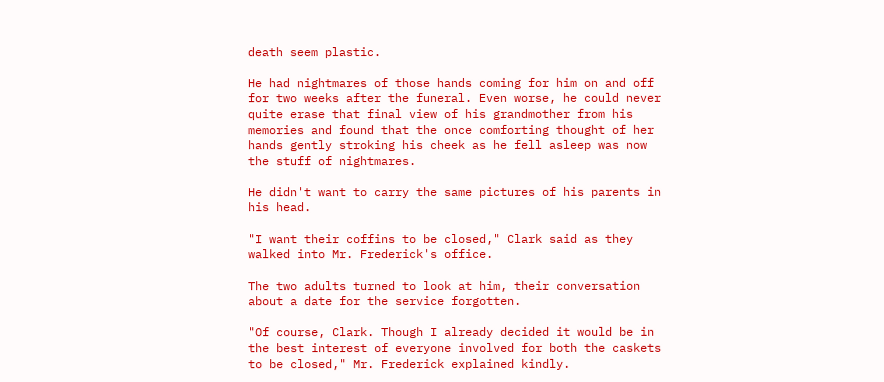death seem plastic.

He had nightmares of those hands coming for him on and off for two weeks after the funeral. Even worse, he could never quite erase that final view of his grandmother from his memories and found that the once comforting thought of her hands gently stroking his cheek as he fell asleep was now the stuff of nightmares.

He didn't want to carry the same pictures of his parents in his head.

"I want their coffins to be closed," Clark said as they walked into Mr. Frederick's office.

The two adults turned to look at him, their conversation about a date for the service forgotten.

"Of course, Clark. Though I already decided it would be in the best interest of everyone involved for both the caskets to be closed," Mr. Frederick explained kindly.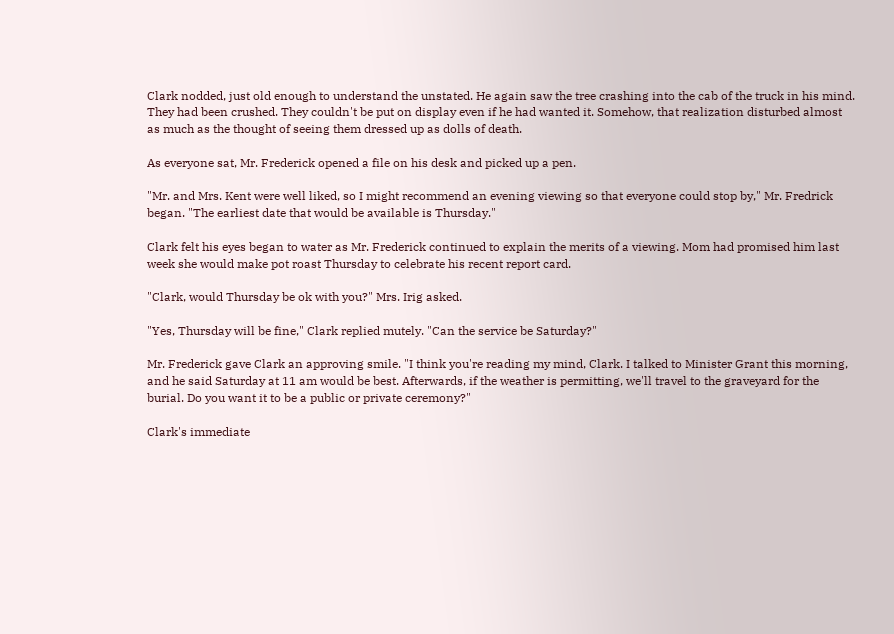Clark nodded, just old enough to understand the unstated. He again saw the tree crashing into the cab of the truck in his mind. They had been crushed. They couldn't be put on display even if he had wanted it. Somehow, that realization disturbed almost as much as the thought of seeing them dressed up as dolls of death.

As everyone sat, Mr. Frederick opened a file on his desk and picked up a pen.

"Mr. and Mrs. Kent were well liked, so I might recommend an evening viewing so that everyone could stop by," Mr. Fredrick began. "The earliest date that would be available is Thursday."

Clark felt his eyes began to water as Mr. Frederick continued to explain the merits of a viewing. Mom had promised him last week she would make pot roast Thursday to celebrate his recent report card.

"Clark, would Thursday be ok with you?" Mrs. Irig asked.

"Yes, Thursday will be fine," Clark replied mutely. "Can the service be Saturday?"

Mr. Frederick gave Clark an approving smile. "I think you're reading my mind, Clark. I talked to Minister Grant this morning, and he said Saturday at 11 am would be best. Afterwards, if the weather is permitting, we'll travel to the graveyard for the burial. Do you want it to be a public or private ceremony?"

Clark's immediate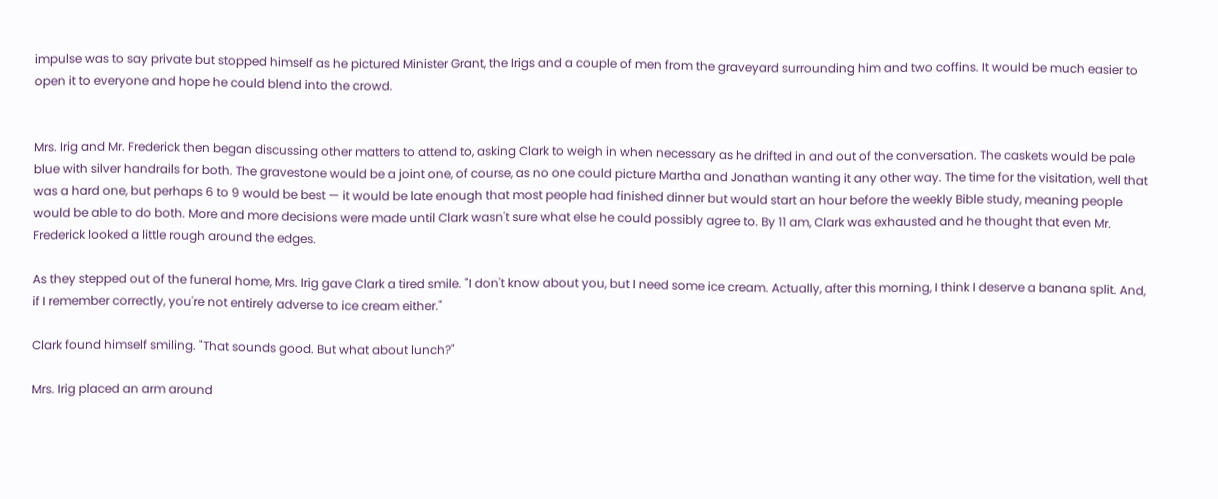impulse was to say private but stopped himself as he pictured Minister Grant, the Irigs and a couple of men from the graveyard surrounding him and two coffins. It would be much easier to open it to everyone and hope he could blend into the crowd.


Mrs. Irig and Mr. Frederick then began discussing other matters to attend to, asking Clark to weigh in when necessary as he drifted in and out of the conversation. The caskets would be pale blue with silver handrails for both. The gravestone would be a joint one, of course, as no one could picture Martha and Jonathan wanting it any other way. The time for the visitation, well that was a hard one, but perhaps 6 to 9 would be best — it would be late enough that most people had finished dinner but would start an hour before the weekly Bible study, meaning people would be able to do both. More and more decisions were made until Clark wasn't sure what else he could possibly agree to. By 11 am, Clark was exhausted and he thought that even Mr. Frederick looked a little rough around the edges.

As they stepped out of the funeral home, Mrs. Irig gave Clark a tired smile. "I don't know about you, but I need some ice cream. Actually, after this morning, I think I deserve a banana split. And, if I remember correctly, you're not entirely adverse to ice cream either."

Clark found himself smiling. "That sounds good. But what about lunch?"

Mrs. Irig placed an arm around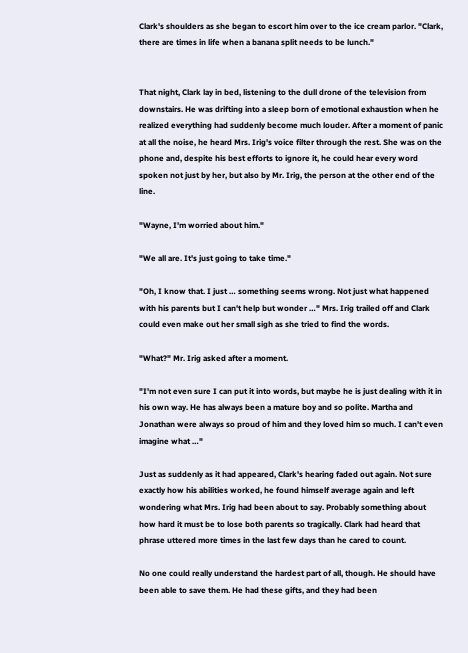Clark's shoulders as she began to escort him over to the ice cream parlor. "Clark, there are times in life when a banana split needs to be lunch."


That night, Clark lay in bed, listening to the dull drone of the television from downstairs. He was drifting into a sleep born of emotional exhaustion when he realized everything had suddenly become much louder. After a moment of panic at all the noise, he heard Mrs. Irig's voice filter through the rest. She was on the phone and, despite his best efforts to ignore it, he could hear every word spoken not just by her, but also by Mr. Irig, the person at the other end of the line.

"Wayne, I'm worried about him."

"We all are. It's just going to take time."

"Oh, I know that. I just … something seems wrong. Not just what happened with his parents but I can't help but wonder …" Mrs. Irig trailed off and Clark could even make out her small sigh as she tried to find the words.

"What?" Mr. Irig asked after a moment.

"I'm not even sure I can put it into words, but maybe he is just dealing with it in his own way. He has always been a mature boy and so polite. Martha and Jonathan were always so proud of him and they loved him so much. I can't even imagine what …"

Just as suddenly as it had appeared, Clark's hearing faded out again. Not sure exactly how his abilities worked, he found himself average again and left wondering what Mrs. Irig had been about to say. Probably something about how hard it must be to lose both parents so tragically. Clark had heard that phrase uttered more times in the last few days than he cared to count.

No one could really understand the hardest part of all, though. He should have been able to save them. He had these gifts, and they had been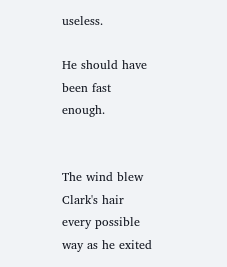useless.

He should have been fast enough.


The wind blew Clark's hair every possible way as he exited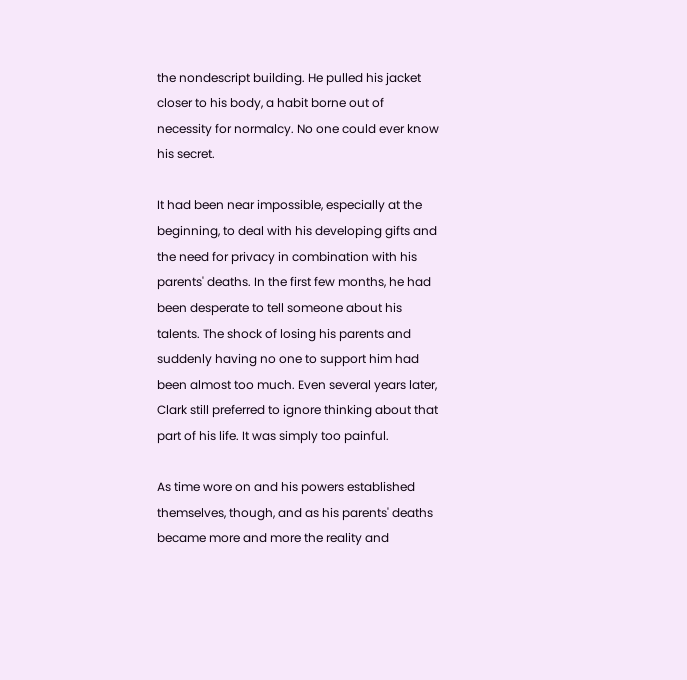the nondescript building. He pulled his jacket closer to his body, a habit borne out of necessity for normalcy. No one could ever know his secret.

It had been near impossible, especially at the beginning, to deal with his developing gifts and the need for privacy in combination with his parents' deaths. In the first few months, he had been desperate to tell someone about his talents. The shock of losing his parents and suddenly having no one to support him had been almost too much. Even several years later, Clark still preferred to ignore thinking about that part of his life. It was simply too painful.

As time wore on and his powers established themselves, though, and as his parents' deaths became more and more the reality and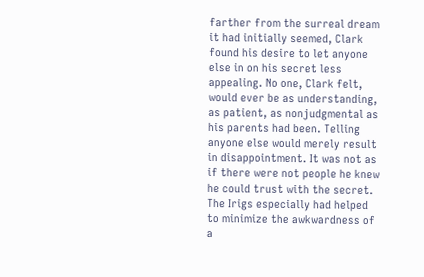farther from the surreal dream it had initially seemed, Clark found his desire to let anyone else in on his secret less appealing. No one, Clark felt, would ever be as understanding, as patient, as nonjudgmental as his parents had been. Telling anyone else would merely result in disappointment. It was not as if there were not people he knew he could trust with the secret. The Irigs especially had helped to minimize the awkwardness of a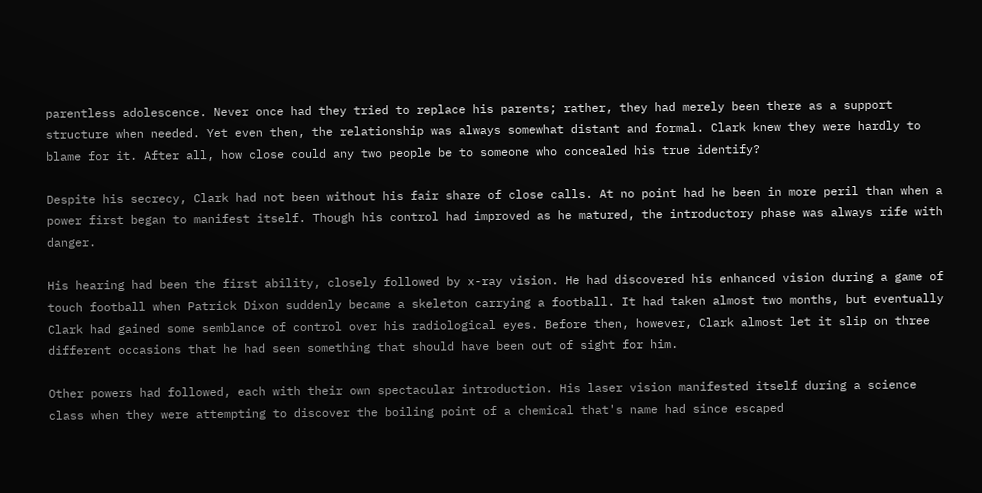parentless adolescence. Never once had they tried to replace his parents; rather, they had merely been there as a support structure when needed. Yet even then, the relationship was always somewhat distant and formal. Clark knew they were hardly to blame for it. After all, how close could any two people be to someone who concealed his true identify?

Despite his secrecy, Clark had not been without his fair share of close calls. At no point had he been in more peril than when a power first began to manifest itself. Though his control had improved as he matured, the introductory phase was always rife with danger.

His hearing had been the first ability, closely followed by x-ray vision. He had discovered his enhanced vision during a game of touch football when Patrick Dixon suddenly became a skeleton carrying a football. It had taken almost two months, but eventually Clark had gained some semblance of control over his radiological eyes. Before then, however, Clark almost let it slip on three different occasions that he had seen something that should have been out of sight for him.

Other powers had followed, each with their own spectacular introduction. His laser vision manifested itself during a science class when they were attempting to discover the boiling point of a chemical that's name had since escaped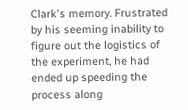Clark's memory. Frustrated by his seeming inability to figure out the logistics of the experiment, he had ended up speeding the process along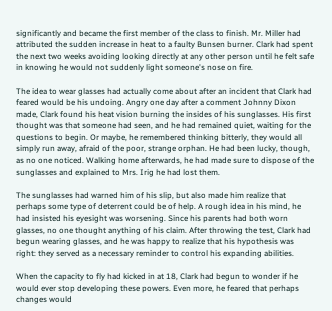significantly and became the first member of the class to finish. Mr. Miller had attributed the sudden increase in heat to a faulty Bunsen burner. Clark had spent the next two weeks avoiding looking directly at any other person until he felt safe in knowing he would not suddenly light someone's nose on fire.

The idea to wear glasses had actually come about after an incident that Clark had feared would be his undoing. Angry one day after a comment Johnny Dixon made, Clark found his heat vision burning the insides of his sunglasses. His first thought was that someone had seen, and he had remained quiet, waiting for the questions to begin. Or maybe, he remembered thinking bitterly, they would all simply run away, afraid of the poor, strange orphan. He had been lucky, though, as no one noticed. Walking home afterwards, he had made sure to dispose of the sunglasses and explained to Mrs. Irig he had lost them.

The sunglasses had warned him of his slip, but also made him realize that perhaps some type of deterrent could be of help. A rough idea in his mind, he had insisted his eyesight was worsening. Since his parents had both worn glasses, no one thought anything of his claim. After throwing the test, Clark had begun wearing glasses, and he was happy to realize that his hypothesis was right: they served as a necessary reminder to control his expanding abilities.

When the capacity to fly had kicked in at 18, Clark had begun to wonder if he would ever stop developing these powers. Even more, he feared that perhaps changes would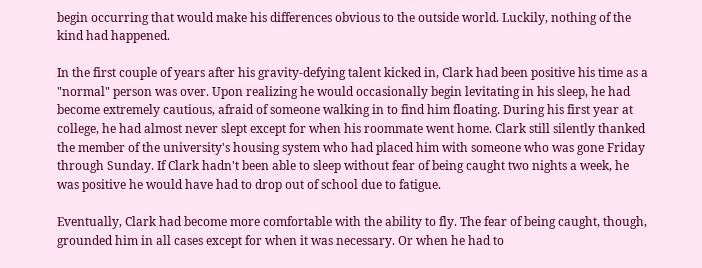begin occurring that would make his differences obvious to the outside world. Luckily, nothing of the kind had happened.

In the first couple of years after his gravity-defying talent kicked in, Clark had been positive his time as a "normal" person was over. Upon realizing he would occasionally begin levitating in his sleep, he had become extremely cautious, afraid of someone walking in to find him floating. During his first year at college, he had almost never slept except for when his roommate went home. Clark still silently thanked the member of the university's housing system who had placed him with someone who was gone Friday through Sunday. If Clark hadn't been able to sleep without fear of being caught two nights a week, he was positive he would have had to drop out of school due to fatigue.

Eventually, Clark had become more comfortable with the ability to fly. The fear of being caught, though, grounded him in all cases except for when it was necessary. Or when he had to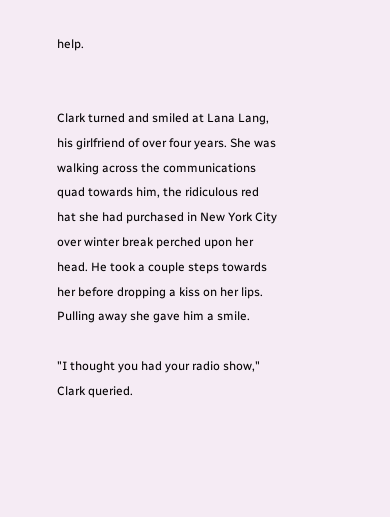help.


Clark turned and smiled at Lana Lang, his girlfriend of over four years. She was walking across the communications quad towards him, the ridiculous red hat she had purchased in New York City over winter break perched upon her head. He took a couple steps towards her before dropping a kiss on her lips. Pulling away she gave him a smile.

"I thought you had your radio show," Clark queried.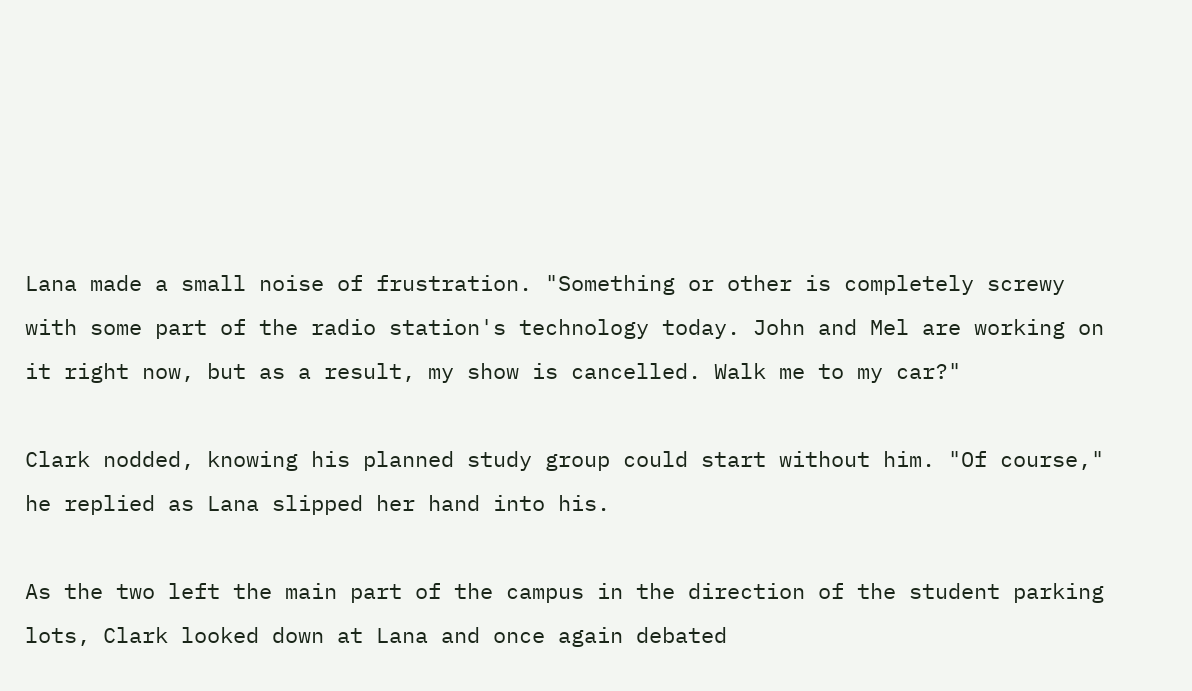Lana made a small noise of frustration. "Something or other is completely screwy with some part of the radio station's technology today. John and Mel are working on it right now, but as a result, my show is cancelled. Walk me to my car?"

Clark nodded, knowing his planned study group could start without him. "Of course," he replied as Lana slipped her hand into his.

As the two left the main part of the campus in the direction of the student parking lots, Clark looked down at Lana and once again debated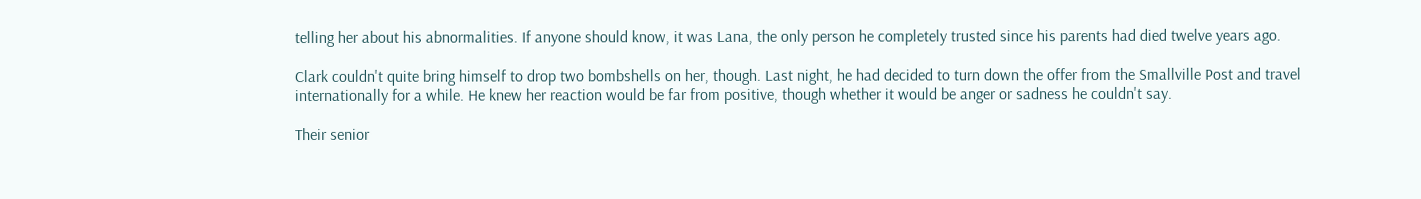telling her about his abnormalities. If anyone should know, it was Lana, the only person he completely trusted since his parents had died twelve years ago.

Clark couldn't quite bring himself to drop two bombshells on her, though. Last night, he had decided to turn down the offer from the Smallville Post and travel internationally for a while. He knew her reaction would be far from positive, though whether it would be anger or sadness he couldn't say.

Their senior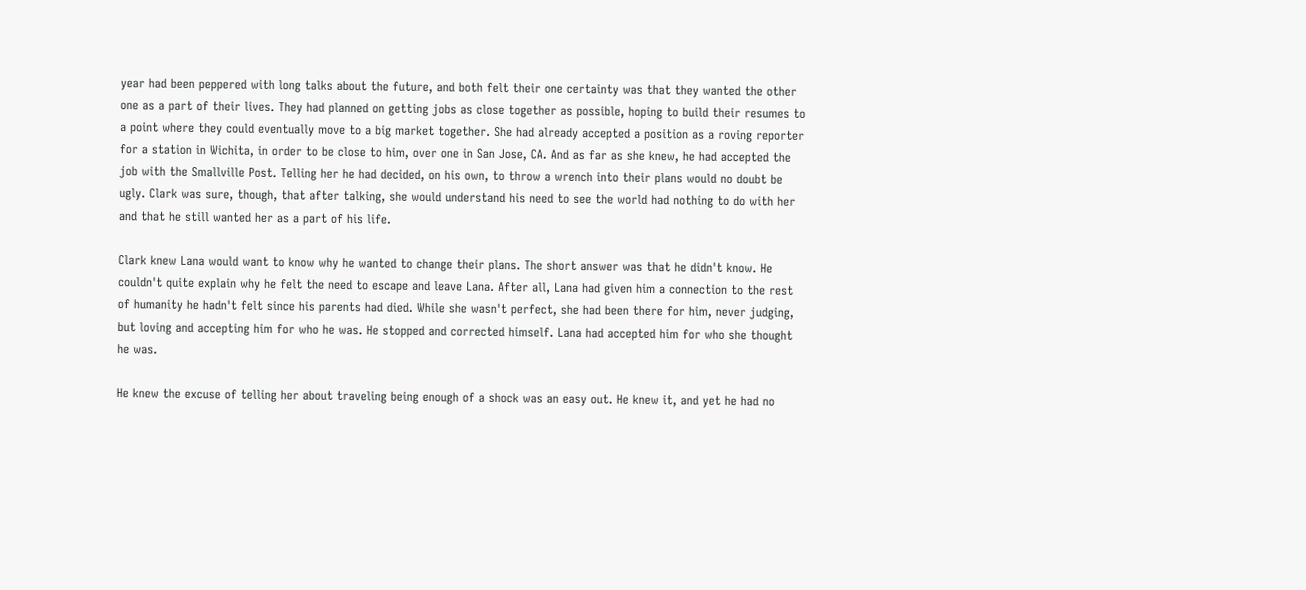year had been peppered with long talks about the future, and both felt their one certainty was that they wanted the other one as a part of their lives. They had planned on getting jobs as close together as possible, hoping to build their resumes to a point where they could eventually move to a big market together. She had already accepted a position as a roving reporter for a station in Wichita, in order to be close to him, over one in San Jose, CA. And as far as she knew, he had accepted the job with the Smallville Post. Telling her he had decided, on his own, to throw a wrench into their plans would no doubt be ugly. Clark was sure, though, that after talking, she would understand his need to see the world had nothing to do with her and that he still wanted her as a part of his life.

Clark knew Lana would want to know why he wanted to change their plans. The short answer was that he didn't know. He couldn't quite explain why he felt the need to escape and leave Lana. After all, Lana had given him a connection to the rest of humanity he hadn't felt since his parents had died. While she wasn't perfect, she had been there for him, never judging, but loving and accepting him for who he was. He stopped and corrected himself. Lana had accepted him for who she thought he was.

He knew the excuse of telling her about traveling being enough of a shock was an easy out. He knew it, and yet he had no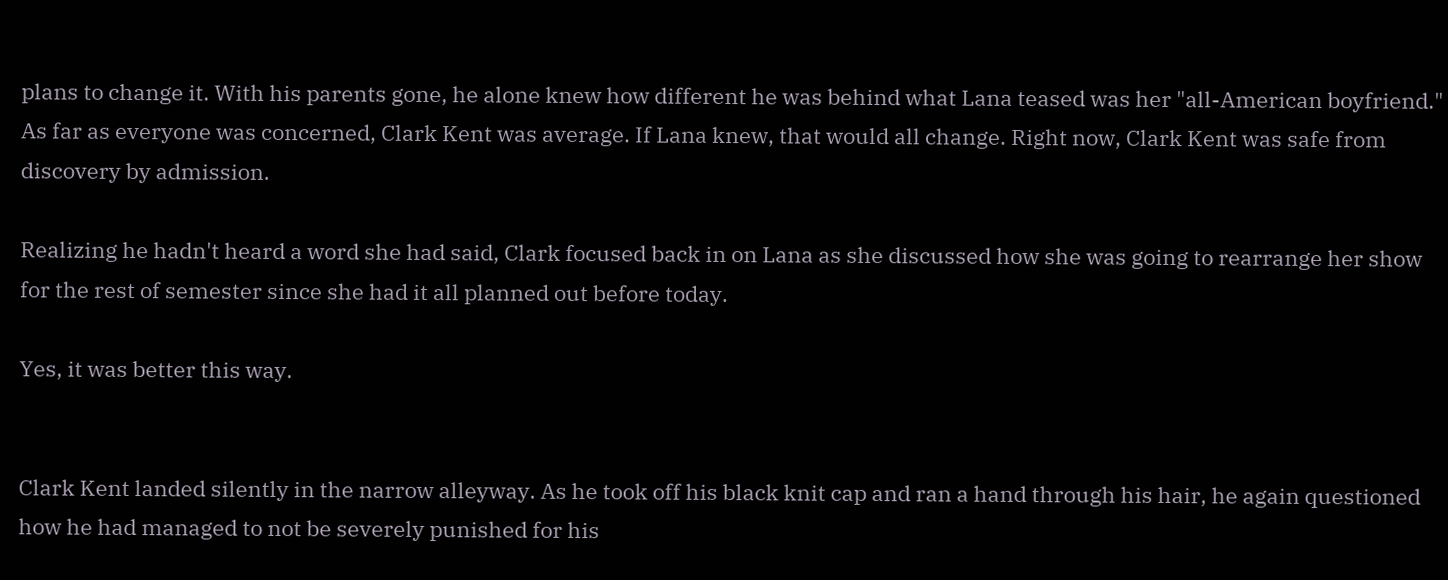plans to change it. With his parents gone, he alone knew how different he was behind what Lana teased was her "all-American boyfriend." As far as everyone was concerned, Clark Kent was average. If Lana knew, that would all change. Right now, Clark Kent was safe from discovery by admission.

Realizing he hadn't heard a word she had said, Clark focused back in on Lana as she discussed how she was going to rearrange her show for the rest of semester since she had it all planned out before today.

Yes, it was better this way.


Clark Kent landed silently in the narrow alleyway. As he took off his black knit cap and ran a hand through his hair, he again questioned how he had managed to not be severely punished for his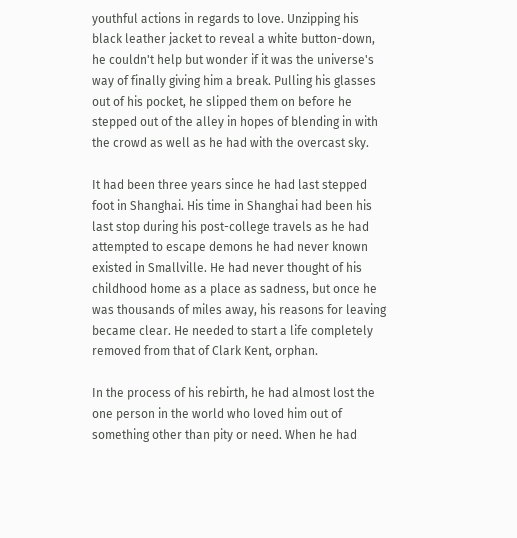youthful actions in regards to love. Unzipping his black leather jacket to reveal a white button-down, he couldn't help but wonder if it was the universe's way of finally giving him a break. Pulling his glasses out of his pocket, he slipped them on before he stepped out of the alley in hopes of blending in with the crowd as well as he had with the overcast sky.

It had been three years since he had last stepped foot in Shanghai. His time in Shanghai had been his last stop during his post-college travels as he had attempted to escape demons he had never known existed in Smallville. He had never thought of his childhood home as a place as sadness, but once he was thousands of miles away, his reasons for leaving became clear. He needed to start a life completely removed from that of Clark Kent, orphan.

In the process of his rebirth, he had almost lost the one person in the world who loved him out of something other than pity or need. When he had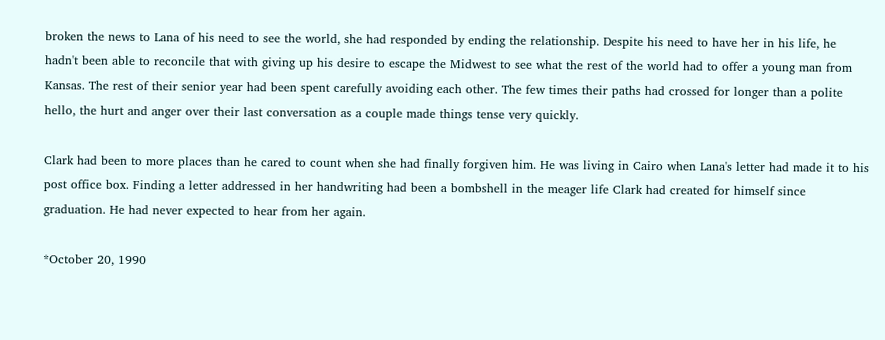broken the news to Lana of his need to see the world, she had responded by ending the relationship. Despite his need to have her in his life, he hadn't been able to reconcile that with giving up his desire to escape the Midwest to see what the rest of the world had to offer a young man from Kansas. The rest of their senior year had been spent carefully avoiding each other. The few times their paths had crossed for longer than a polite hello, the hurt and anger over their last conversation as a couple made things tense very quickly.

Clark had been to more places than he cared to count when she had finally forgiven him. He was living in Cairo when Lana's letter had made it to his post office box. Finding a letter addressed in her handwriting had been a bombshell in the meager life Clark had created for himself since graduation. He had never expected to hear from her again.

*October 20, 1990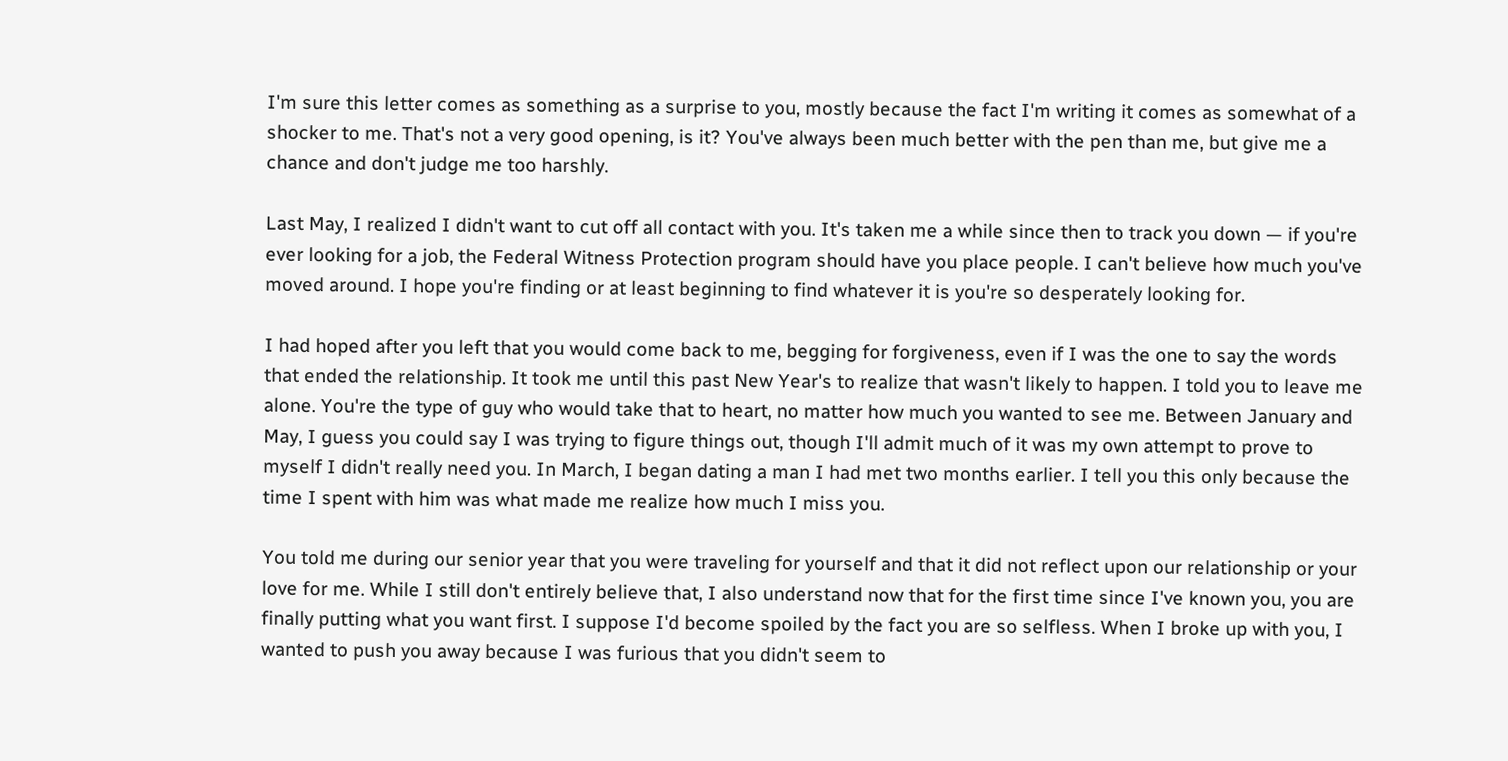I'm sure this letter comes as something as a surprise to you, mostly because the fact I'm writing it comes as somewhat of a shocker to me. That's not a very good opening, is it? You've always been much better with the pen than me, but give me a chance and don't judge me too harshly.

Last May, I realized I didn't want to cut off all contact with you. It's taken me a while since then to track you down — if you're ever looking for a job, the Federal Witness Protection program should have you place people. I can't believe how much you've moved around. I hope you're finding or at least beginning to find whatever it is you're so desperately looking for.

I had hoped after you left that you would come back to me, begging for forgiveness, even if I was the one to say the words that ended the relationship. It took me until this past New Year's to realize that wasn't likely to happen. I told you to leave me alone. You're the type of guy who would take that to heart, no matter how much you wanted to see me. Between January and May, I guess you could say I was trying to figure things out, though I'll admit much of it was my own attempt to prove to myself I didn't really need you. In March, I began dating a man I had met two months earlier. I tell you this only because the time I spent with him was what made me realize how much I miss you.

You told me during our senior year that you were traveling for yourself and that it did not reflect upon our relationship or your love for me. While I still don't entirely believe that, I also understand now that for the first time since I've known you, you are finally putting what you want first. I suppose I'd become spoiled by the fact you are so selfless. When I broke up with you, I wanted to push you away because I was furious that you didn't seem to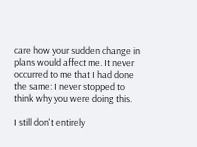care how your sudden change in plans would affect me. It never occurred to me that I had done the same: I never stopped to think why you were doing this.

I still don't entirely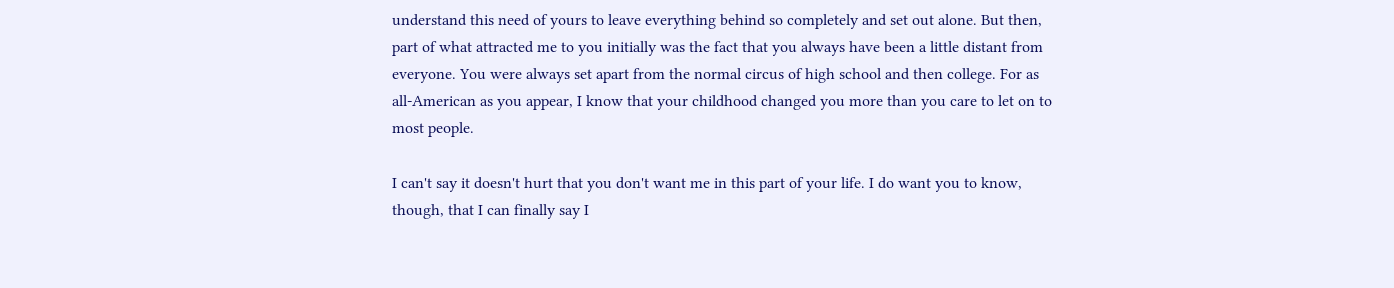understand this need of yours to leave everything behind so completely and set out alone. But then, part of what attracted me to you initially was the fact that you always have been a little distant from everyone. You were always set apart from the normal circus of high school and then college. For as all-American as you appear, I know that your childhood changed you more than you care to let on to most people.

I can't say it doesn't hurt that you don't want me in this part of your life. I do want you to know, though, that I can finally say I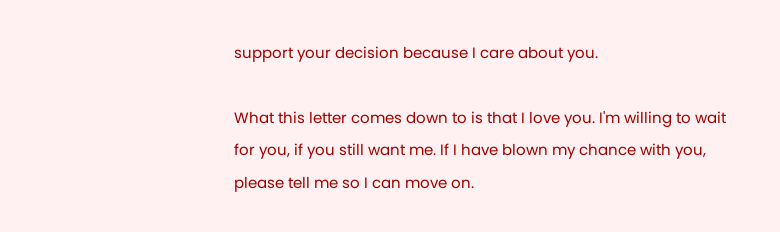support your decision because I care about you.

What this letter comes down to is that I love you. I'm willing to wait for you, if you still want me. If I have blown my chance with you, please tell me so I can move on.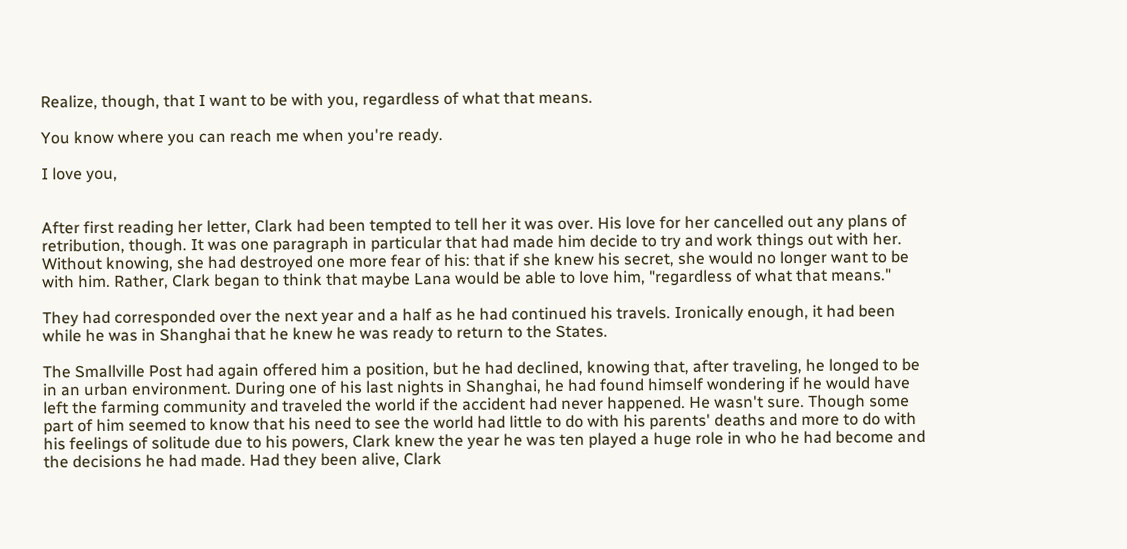Realize, though, that I want to be with you, regardless of what that means.

You know where you can reach me when you're ready.

I love you,


After first reading her letter, Clark had been tempted to tell her it was over. His love for her cancelled out any plans of retribution, though. It was one paragraph in particular that had made him decide to try and work things out with her. Without knowing, she had destroyed one more fear of his: that if she knew his secret, she would no longer want to be with him. Rather, Clark began to think that maybe Lana would be able to love him, "regardless of what that means."

They had corresponded over the next year and a half as he had continued his travels. Ironically enough, it had been while he was in Shanghai that he knew he was ready to return to the States.

The Smallville Post had again offered him a position, but he had declined, knowing that, after traveling, he longed to be in an urban environment. During one of his last nights in Shanghai, he had found himself wondering if he would have left the farming community and traveled the world if the accident had never happened. He wasn't sure. Though some part of him seemed to know that his need to see the world had little to do with his parents' deaths and more to do with his feelings of solitude due to his powers, Clark knew the year he was ten played a huge role in who he had become and the decisions he had made. Had they been alive, Clark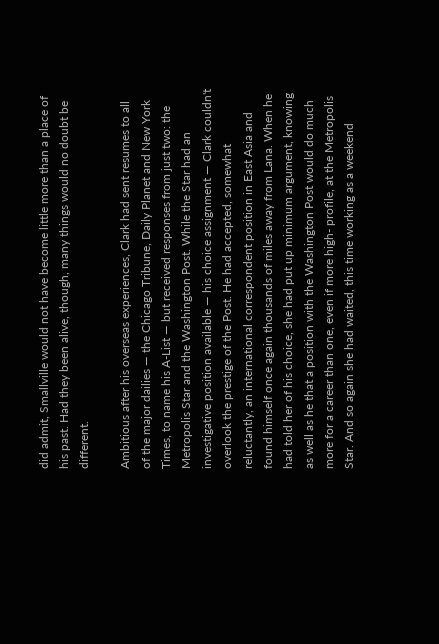did admit, Smallville would not have become little more than a place of his past. Had they been alive, though, many things would no doubt be different.

Ambitious after his overseas experiences, Clark had sent resumes to all of the major dailies — the Chicago Tribune, Daily Planet and New York Times, to name his A-List — but received responses from just two: the Metropolis Star and the Washington Post. While the Star had an investigative position available — his choice assignment — Clark couldn't overlook the prestige of the Post. He had accepted, somewhat reluctantly, an international correspondent position in East Asia and found himself once again thousands of miles away from Lana. When he had told her of his choice, she had put up minimum argument, knowing as well as he that a position with the Washington Post would do much more for a career than one, even if more high- profile, at the Metropolis Star. And so again she had waited, this time working as a weekend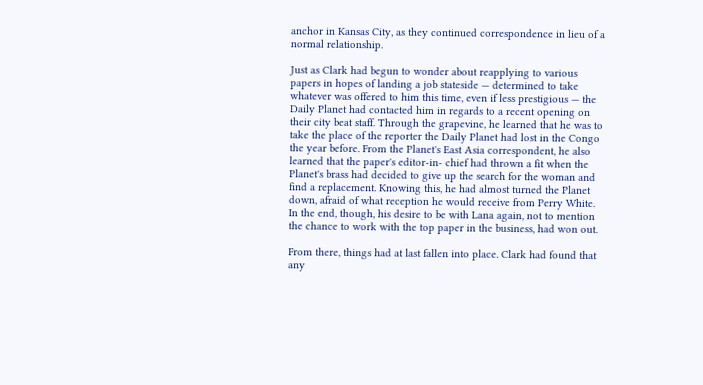anchor in Kansas City, as they continued correspondence in lieu of a normal relationship.

Just as Clark had begun to wonder about reapplying to various papers in hopes of landing a job stateside — determined to take whatever was offered to him this time, even if less prestigious — the Daily Planet had contacted him in regards to a recent opening on their city beat staff. Through the grapevine, he learned that he was to take the place of the reporter the Daily Planet had lost in the Congo the year before. From the Planet's East Asia correspondent, he also learned that the paper's editor-in- chief had thrown a fit when the Planet's brass had decided to give up the search for the woman and find a replacement. Knowing this, he had almost turned the Planet down, afraid of what reception he would receive from Perry White. In the end, though, his desire to be with Lana again, not to mention the chance to work with the top paper in the business, had won out.

From there, things had at last fallen into place. Clark had found that any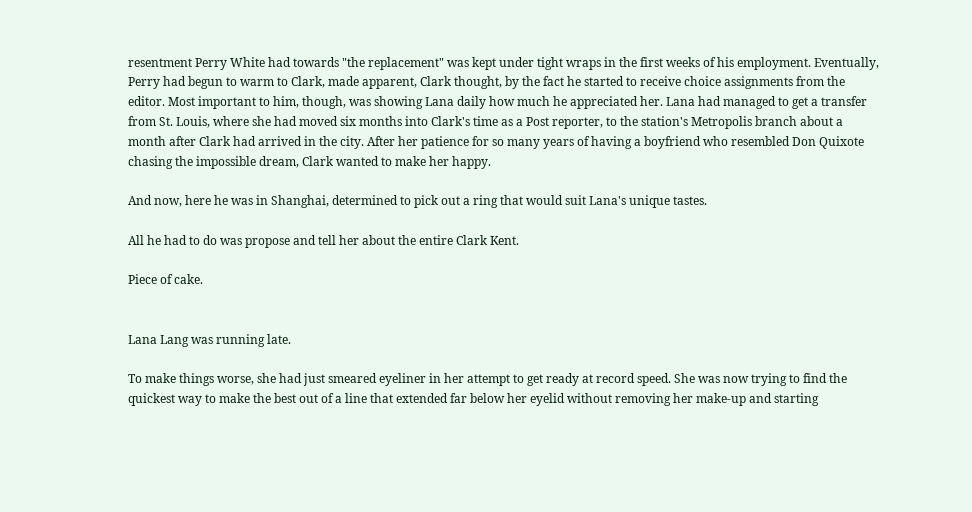resentment Perry White had towards "the replacement" was kept under tight wraps in the first weeks of his employment. Eventually, Perry had begun to warm to Clark, made apparent, Clark thought, by the fact he started to receive choice assignments from the editor. Most important to him, though, was showing Lana daily how much he appreciated her. Lana had managed to get a transfer from St. Louis, where she had moved six months into Clark's time as a Post reporter, to the station's Metropolis branch about a month after Clark had arrived in the city. After her patience for so many years of having a boyfriend who resembled Don Quixote chasing the impossible dream, Clark wanted to make her happy.

And now, here he was in Shanghai, determined to pick out a ring that would suit Lana's unique tastes.

All he had to do was propose and tell her about the entire Clark Kent.

Piece of cake.


Lana Lang was running late.

To make things worse, she had just smeared eyeliner in her attempt to get ready at record speed. She was now trying to find the quickest way to make the best out of a line that extended far below her eyelid without removing her make-up and starting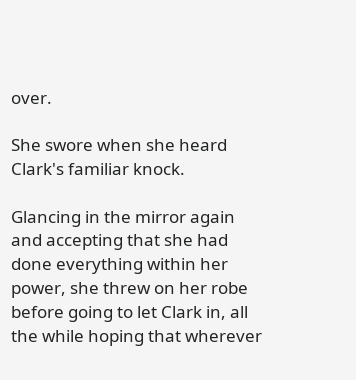over.

She swore when she heard Clark's familiar knock.

Glancing in the mirror again and accepting that she had done everything within her power, she threw on her robe before going to let Clark in, all the while hoping that wherever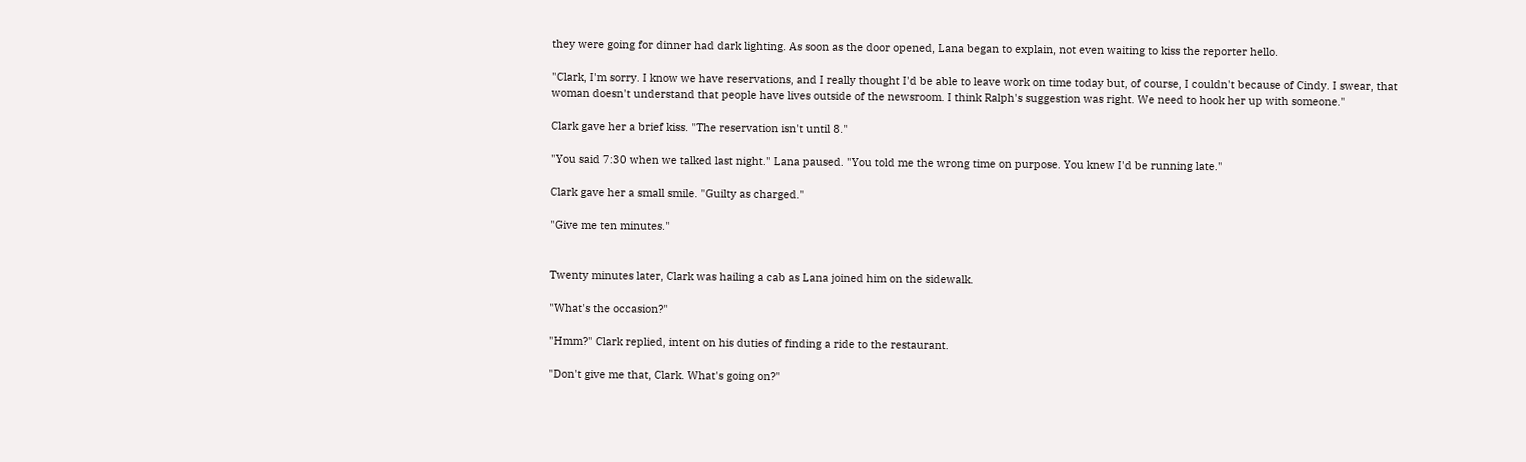they were going for dinner had dark lighting. As soon as the door opened, Lana began to explain, not even waiting to kiss the reporter hello.

"Clark, I'm sorry. I know we have reservations, and I really thought I'd be able to leave work on time today but, of course, I couldn't because of Cindy. I swear, that woman doesn't understand that people have lives outside of the newsroom. I think Ralph's suggestion was right. We need to hook her up with someone."

Clark gave her a brief kiss. "The reservation isn't until 8."

"You said 7:30 when we talked last night." Lana paused. "You told me the wrong time on purpose. You knew I'd be running late."

Clark gave her a small smile. "Guilty as charged."

"Give me ten minutes."


Twenty minutes later, Clark was hailing a cab as Lana joined him on the sidewalk.

"What's the occasion?"

"Hmm?" Clark replied, intent on his duties of finding a ride to the restaurant.

"Don't give me that, Clark. What's going on?"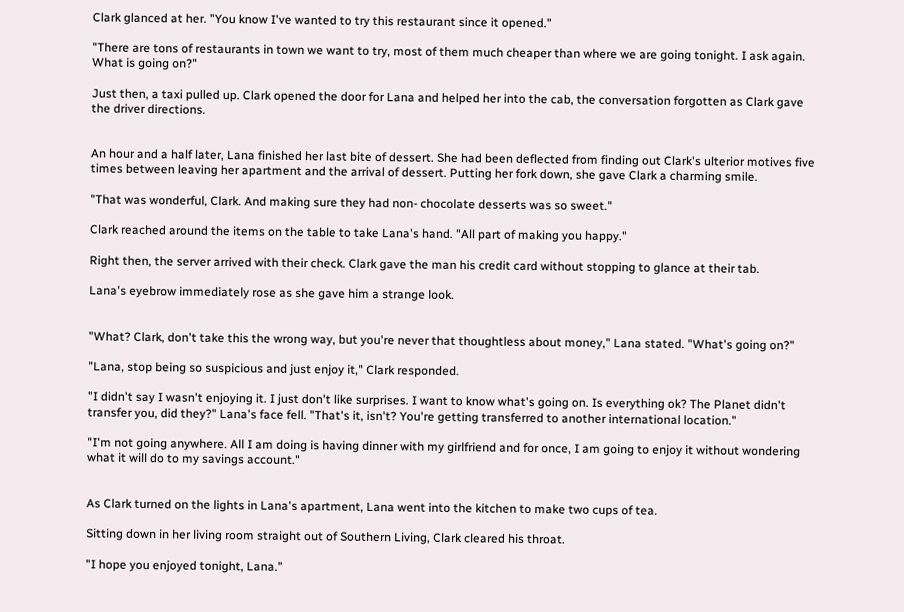Clark glanced at her. "You know I've wanted to try this restaurant since it opened."

"There are tons of restaurants in town we want to try, most of them much cheaper than where we are going tonight. I ask again. What is going on?"

Just then, a taxi pulled up. Clark opened the door for Lana and helped her into the cab, the conversation forgotten as Clark gave the driver directions.


An hour and a half later, Lana finished her last bite of dessert. She had been deflected from finding out Clark's ulterior motives five times between leaving her apartment and the arrival of dessert. Putting her fork down, she gave Clark a charming smile.

"That was wonderful, Clark. And making sure they had non- chocolate desserts was so sweet."

Clark reached around the items on the table to take Lana's hand. "All part of making you happy."

Right then, the server arrived with their check. Clark gave the man his credit card without stopping to glance at their tab.

Lana's eyebrow immediately rose as she gave him a strange look.


"What? Clark, don't take this the wrong way, but you're never that thoughtless about money," Lana stated. "What's going on?"

"Lana, stop being so suspicious and just enjoy it," Clark responded.

"I didn't say I wasn't enjoying it. I just don't like surprises. I want to know what's going on. Is everything ok? The Planet didn't transfer you, did they?" Lana's face fell. "That's it, isn't? You're getting transferred to another international location."

"I'm not going anywhere. All I am doing is having dinner with my girlfriend and for once, I am going to enjoy it without wondering what it will do to my savings account."


As Clark turned on the lights in Lana's apartment, Lana went into the kitchen to make two cups of tea.

Sitting down in her living room straight out of Southern Living, Clark cleared his throat.

"I hope you enjoyed tonight, Lana."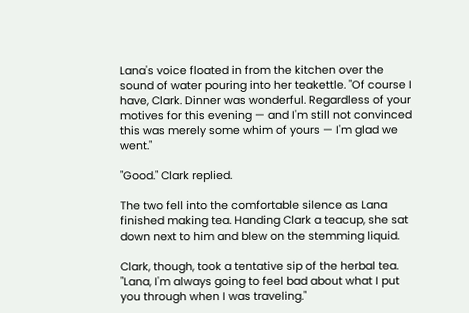Lana's voice floated in from the kitchen over the sound of water pouring into her teakettle. "Of course I have, Clark. Dinner was wonderful. Regardless of your motives for this evening — and I'm still not convinced this was merely some whim of yours — I'm glad we went."

"Good." Clark replied.

The two fell into the comfortable silence as Lana finished making tea. Handing Clark a teacup, she sat down next to him and blew on the stemming liquid.

Clark, though, took a tentative sip of the herbal tea. "Lana, I'm always going to feel bad about what I put you through when I was traveling."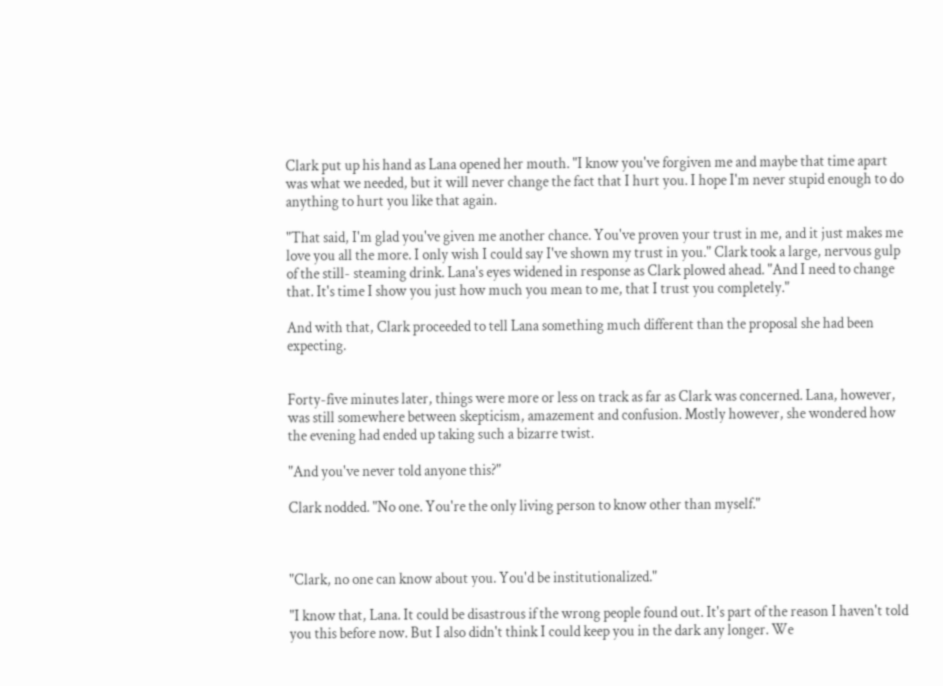Clark put up his hand as Lana opened her mouth. "I know you've forgiven me and maybe that time apart was what we needed, but it will never change the fact that I hurt you. I hope I'm never stupid enough to do anything to hurt you like that again.

"That said, I'm glad you've given me another chance. You've proven your trust in me, and it just makes me love you all the more. I only wish I could say I've shown my trust in you." Clark took a large, nervous gulp of the still- steaming drink. Lana's eyes widened in response as Clark plowed ahead. "And I need to change that. It's time I show you just how much you mean to me, that I trust you completely."

And with that, Clark proceeded to tell Lana something much different than the proposal she had been expecting.


Forty-five minutes later, things were more or less on track as far as Clark was concerned. Lana, however, was still somewhere between skepticism, amazement and confusion. Mostly however, she wondered how the evening had ended up taking such a bizarre twist.

"And you've never told anyone this?"

Clark nodded. "No one. You're the only living person to know other than myself."



"Clark, no one can know about you. You'd be institutionalized."

"I know that, Lana. It could be disastrous if the wrong people found out. It's part of the reason I haven't told you this before now. But I also didn't think I could keep you in the dark any longer. We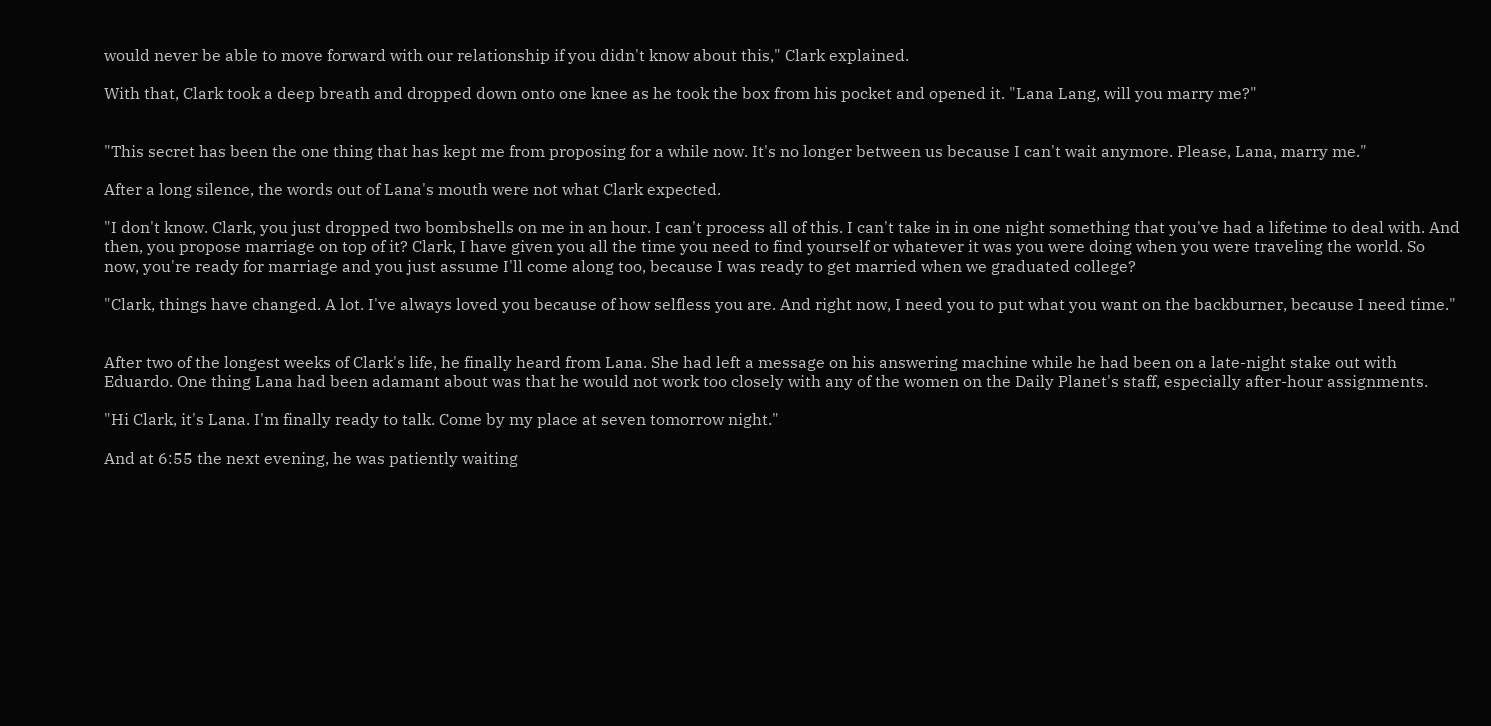would never be able to move forward with our relationship if you didn't know about this," Clark explained.

With that, Clark took a deep breath and dropped down onto one knee as he took the box from his pocket and opened it. "Lana Lang, will you marry me?"


"This secret has been the one thing that has kept me from proposing for a while now. It's no longer between us because I can't wait anymore. Please, Lana, marry me."

After a long silence, the words out of Lana's mouth were not what Clark expected.

"I don't know. Clark, you just dropped two bombshells on me in an hour. I can't process all of this. I can't take in in one night something that you've had a lifetime to deal with. And then, you propose marriage on top of it? Clark, I have given you all the time you need to find yourself or whatever it was you were doing when you were traveling the world. So now, you're ready for marriage and you just assume I'll come along too, because I was ready to get married when we graduated college?

"Clark, things have changed. A lot. I've always loved you because of how selfless you are. And right now, I need you to put what you want on the backburner, because I need time."


After two of the longest weeks of Clark's life, he finally heard from Lana. She had left a message on his answering machine while he had been on a late-night stake out with Eduardo. One thing Lana had been adamant about was that he would not work too closely with any of the women on the Daily Planet's staff, especially after-hour assignments.

"Hi Clark, it's Lana. I'm finally ready to talk. Come by my place at seven tomorrow night."

And at 6:55 the next evening, he was patiently waiting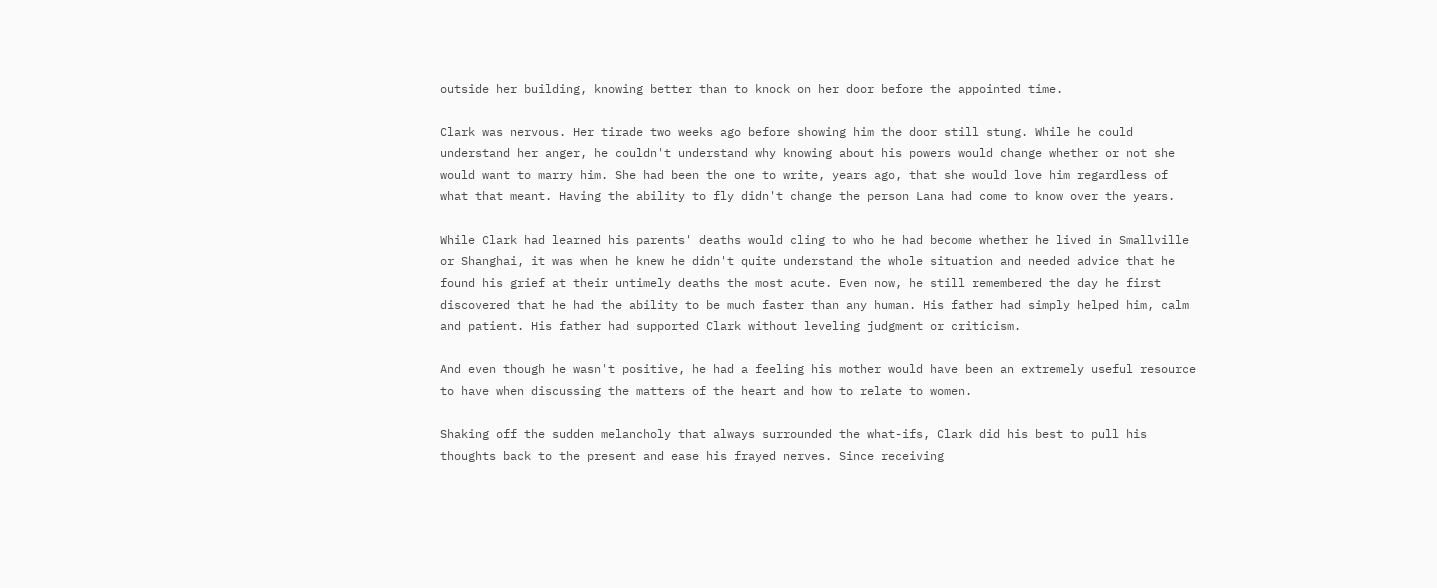outside her building, knowing better than to knock on her door before the appointed time.

Clark was nervous. Her tirade two weeks ago before showing him the door still stung. While he could understand her anger, he couldn't understand why knowing about his powers would change whether or not she would want to marry him. She had been the one to write, years ago, that she would love him regardless of what that meant. Having the ability to fly didn't change the person Lana had come to know over the years.

While Clark had learned his parents' deaths would cling to who he had become whether he lived in Smallville or Shanghai, it was when he knew he didn't quite understand the whole situation and needed advice that he found his grief at their untimely deaths the most acute. Even now, he still remembered the day he first discovered that he had the ability to be much faster than any human. His father had simply helped him, calm and patient. His father had supported Clark without leveling judgment or criticism.

And even though he wasn't positive, he had a feeling his mother would have been an extremely useful resource to have when discussing the matters of the heart and how to relate to women.

Shaking off the sudden melancholy that always surrounded the what-ifs, Clark did his best to pull his thoughts back to the present and ease his frayed nerves. Since receiving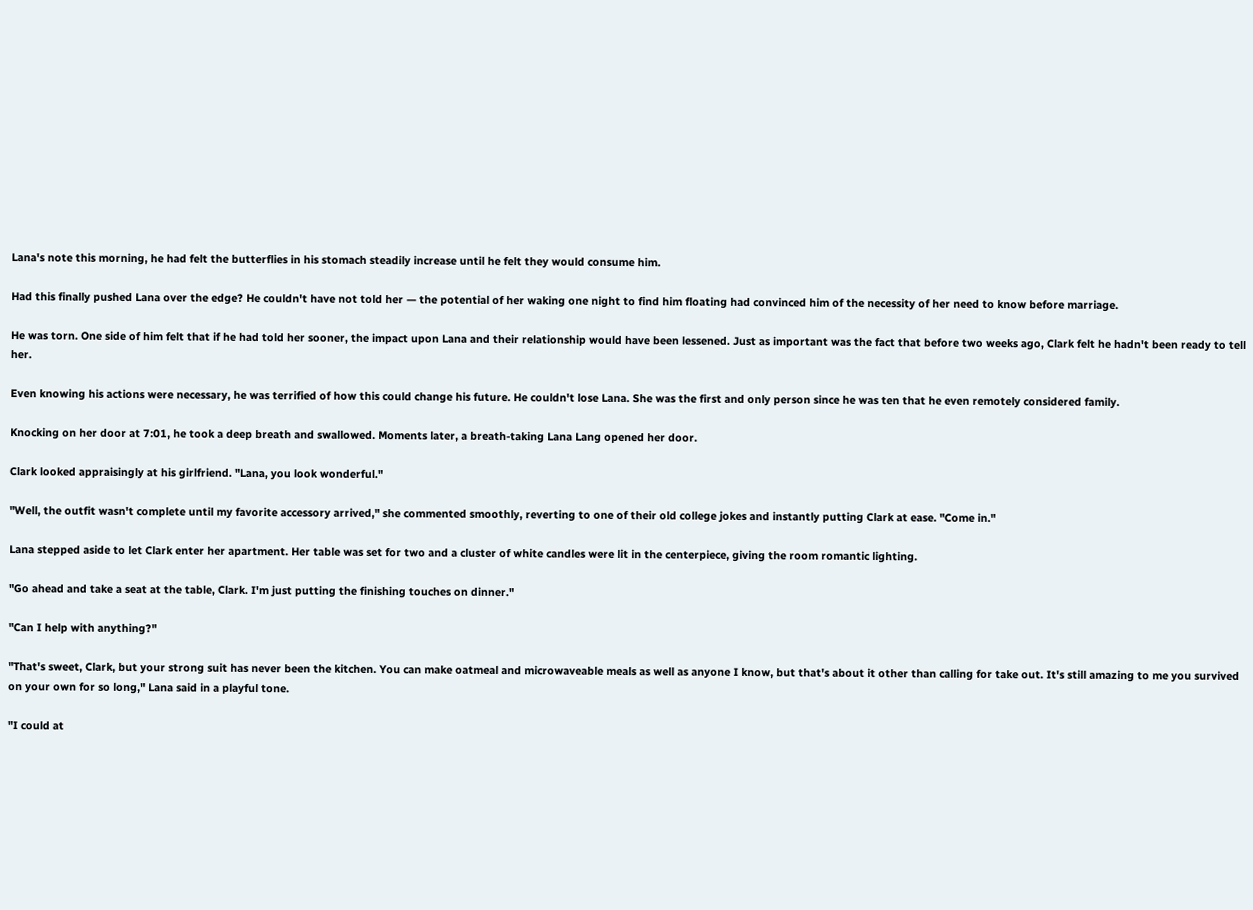Lana's note this morning, he had felt the butterflies in his stomach steadily increase until he felt they would consume him.

Had this finally pushed Lana over the edge? He couldn't have not told her — the potential of her waking one night to find him floating had convinced him of the necessity of her need to know before marriage.

He was torn. One side of him felt that if he had told her sooner, the impact upon Lana and their relationship would have been lessened. Just as important was the fact that before two weeks ago, Clark felt he hadn't been ready to tell her.

Even knowing his actions were necessary, he was terrified of how this could change his future. He couldn't lose Lana. She was the first and only person since he was ten that he even remotely considered family.

Knocking on her door at 7:01, he took a deep breath and swallowed. Moments later, a breath-taking Lana Lang opened her door.

Clark looked appraisingly at his girlfriend. "Lana, you look wonderful."

"Well, the outfit wasn't complete until my favorite accessory arrived," she commented smoothly, reverting to one of their old college jokes and instantly putting Clark at ease. "Come in."

Lana stepped aside to let Clark enter her apartment. Her table was set for two and a cluster of white candles were lit in the centerpiece, giving the room romantic lighting.

"Go ahead and take a seat at the table, Clark. I'm just putting the finishing touches on dinner."

"Can I help with anything?"

"That's sweet, Clark, but your strong suit has never been the kitchen. You can make oatmeal and microwaveable meals as well as anyone I know, but that's about it other than calling for take out. It's still amazing to me you survived on your own for so long," Lana said in a playful tone.

"I could at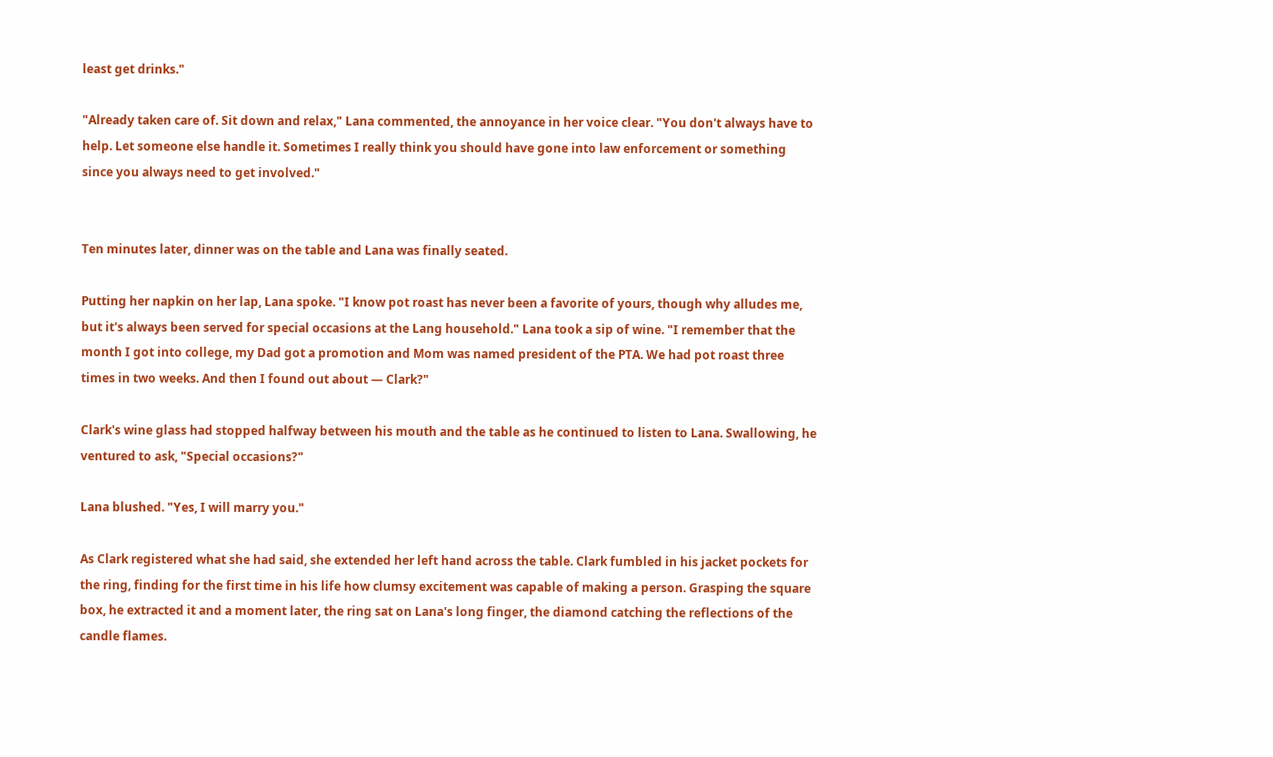least get drinks."

"Already taken care of. Sit down and relax," Lana commented, the annoyance in her voice clear. "You don't always have to help. Let someone else handle it. Sometimes I really think you should have gone into law enforcement or something since you always need to get involved."


Ten minutes later, dinner was on the table and Lana was finally seated.

Putting her napkin on her lap, Lana spoke. "I know pot roast has never been a favorite of yours, though why alludes me, but it's always been served for special occasions at the Lang household." Lana took a sip of wine. "I remember that the month I got into college, my Dad got a promotion and Mom was named president of the PTA. We had pot roast three times in two weeks. And then I found out about — Clark?"

Clark's wine glass had stopped halfway between his mouth and the table as he continued to listen to Lana. Swallowing, he ventured to ask, "Special occasions?"

Lana blushed. "Yes, I will marry you."

As Clark registered what she had said, she extended her left hand across the table. Clark fumbled in his jacket pockets for the ring, finding for the first time in his life how clumsy excitement was capable of making a person. Grasping the square box, he extracted it and a moment later, the ring sat on Lana's long finger, the diamond catching the reflections of the candle flames.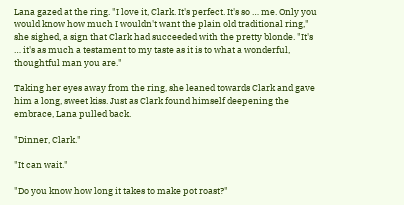Lana gazed at the ring. "I love it, Clark. It's perfect. It's so … me. Only you would know how much I wouldn't want the plain old traditional ring," she sighed, a sign that Clark had succeeded with the pretty blonde. "It's … it's as much a testament to my taste as it is to what a wonderful, thoughtful man you are."

Taking her eyes away from the ring, she leaned towards Clark and gave him a long, sweet kiss. Just as Clark found himself deepening the embrace, Lana pulled back.

"Dinner, Clark."

"It can wait."

"Do you know how long it takes to make pot roast?"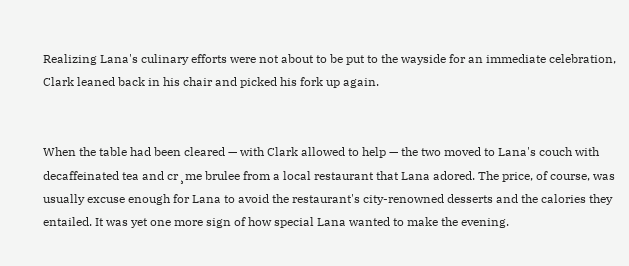Realizing Lana's culinary efforts were not about to be put to the wayside for an immediate celebration, Clark leaned back in his chair and picked his fork up again.


When the table had been cleared — with Clark allowed to help — the two moved to Lana's couch with decaffeinated tea and cr¸me brulee from a local restaurant that Lana adored. The price, of course, was usually excuse enough for Lana to avoid the restaurant's city-renowned desserts and the calories they entailed. It was yet one more sign of how special Lana wanted to make the evening.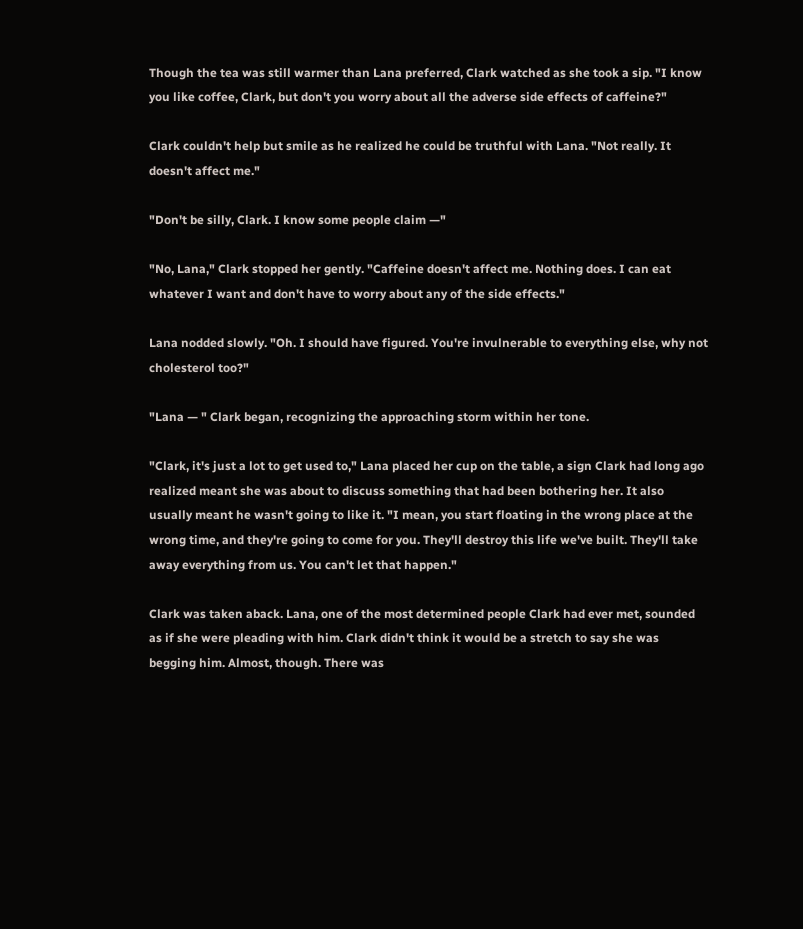Though the tea was still warmer than Lana preferred, Clark watched as she took a sip. "I know you like coffee, Clark, but don't you worry about all the adverse side effects of caffeine?"

Clark couldn't help but smile as he realized he could be truthful with Lana. "Not really. It doesn't affect me."

"Don't be silly, Clark. I know some people claim —"

"No, Lana," Clark stopped her gently. "Caffeine doesn't affect me. Nothing does. I can eat whatever I want and don't have to worry about any of the side effects."

Lana nodded slowly. "Oh. I should have figured. You're invulnerable to everything else, why not cholesterol too?"

"Lana — " Clark began, recognizing the approaching storm within her tone.

"Clark, it's just a lot to get used to," Lana placed her cup on the table, a sign Clark had long ago realized meant she was about to discuss something that had been bothering her. It also usually meant he wasn't going to like it. "I mean, you start floating in the wrong place at the wrong time, and they're going to come for you. They'll destroy this life we've built. They'll take away everything from us. You can't let that happen."

Clark was taken aback. Lana, one of the most determined people Clark had ever met, sounded as if she were pleading with him. Clark didn't think it would be a stretch to say she was begging him. Almost, though. There was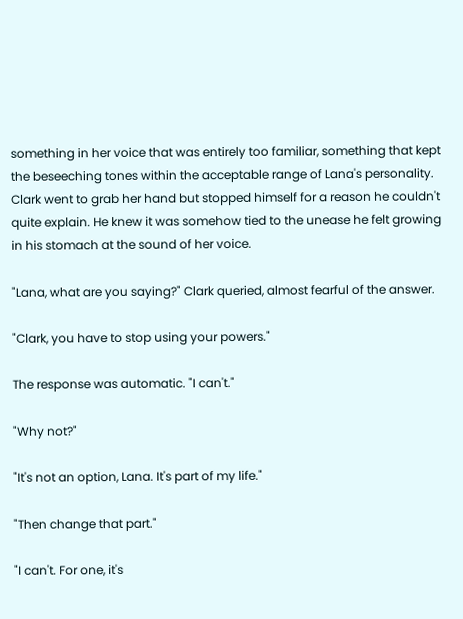something in her voice that was entirely too familiar, something that kept the beseeching tones within the acceptable range of Lana's personality. Clark went to grab her hand but stopped himself for a reason he couldn't quite explain. He knew it was somehow tied to the unease he felt growing in his stomach at the sound of her voice.

"Lana, what are you saying?" Clark queried, almost fearful of the answer.

"Clark, you have to stop using your powers."

The response was automatic. "I can't."

"Why not?"

"It's not an option, Lana. It's part of my life."

"Then change that part."

"I can't. For one, it's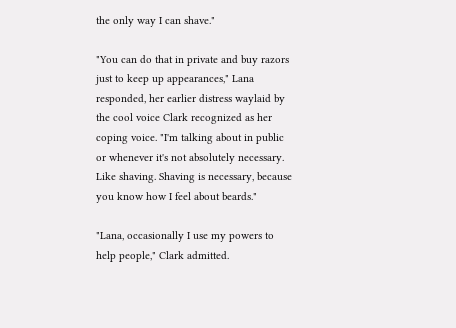the only way I can shave."

"You can do that in private and buy razors just to keep up appearances," Lana responded, her earlier distress waylaid by the cool voice Clark recognized as her coping voice. "I'm talking about in public or whenever it's not absolutely necessary. Like shaving. Shaving is necessary, because you know how I feel about beards."

"Lana, occasionally I use my powers to help people," Clark admitted.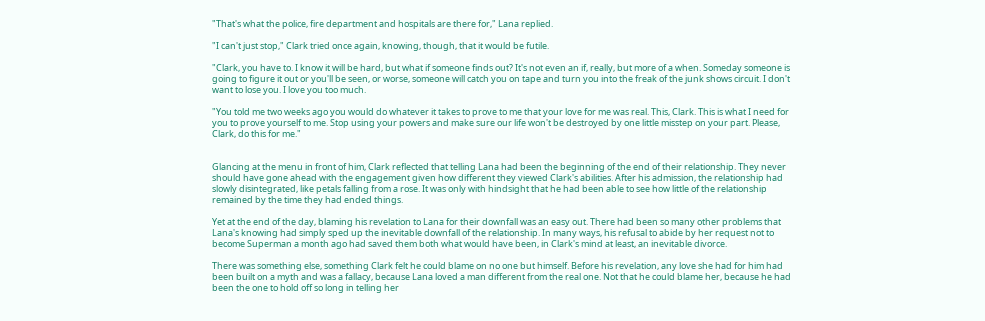"That's what the police, fire department and hospitals are there for," Lana replied.

"I can't just stop," Clark tried once again, knowing, though, that it would be futile.

"Clark, you have to. I know it will be hard, but what if someone finds out? It's not even an if, really, but more of a when. Someday someone is going to figure it out or you'll be seen, or worse, someone will catch you on tape and turn you into the freak of the junk shows circuit. I don't want to lose you. I love you too much.

"You told me two weeks ago you would do whatever it takes to prove to me that your love for me was real. This, Clark. This is what I need for you to prove yourself to me. Stop using your powers and make sure our life won't be destroyed by one little misstep on your part. Please, Clark, do this for me."


Glancing at the menu in front of him, Clark reflected that telling Lana had been the beginning of the end of their relationship. They never should have gone ahead with the engagement given how different they viewed Clark's abilities. After his admission, the relationship had slowly disintegrated, like petals falling from a rose. It was only with hindsight that he had been able to see how little of the relationship remained by the time they had ended things.

Yet at the end of the day, blaming his revelation to Lana for their downfall was an easy out. There had been so many other problems that Lana's knowing had simply sped up the inevitable downfall of the relationship. In many ways, his refusal to abide by her request not to become Superman a month ago had saved them both what would have been, in Clark's mind at least, an inevitable divorce.

There was something else, something Clark felt he could blame on no one but himself. Before his revelation, any love she had for him had been built on a myth and was a fallacy, because Lana loved a man different from the real one. Not that he could blame her, because he had been the one to hold off so long in telling her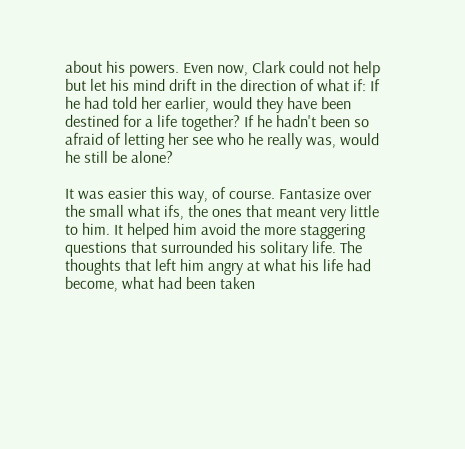about his powers. Even now, Clark could not help but let his mind drift in the direction of what if: If he had told her earlier, would they have been destined for a life together? If he hadn't been so afraid of letting her see who he really was, would he still be alone?

It was easier this way, of course. Fantasize over the small what ifs, the ones that meant very little to him. It helped him avoid the more staggering questions that surrounded his solitary life. The thoughts that left him angry at what his life had become, what had been taken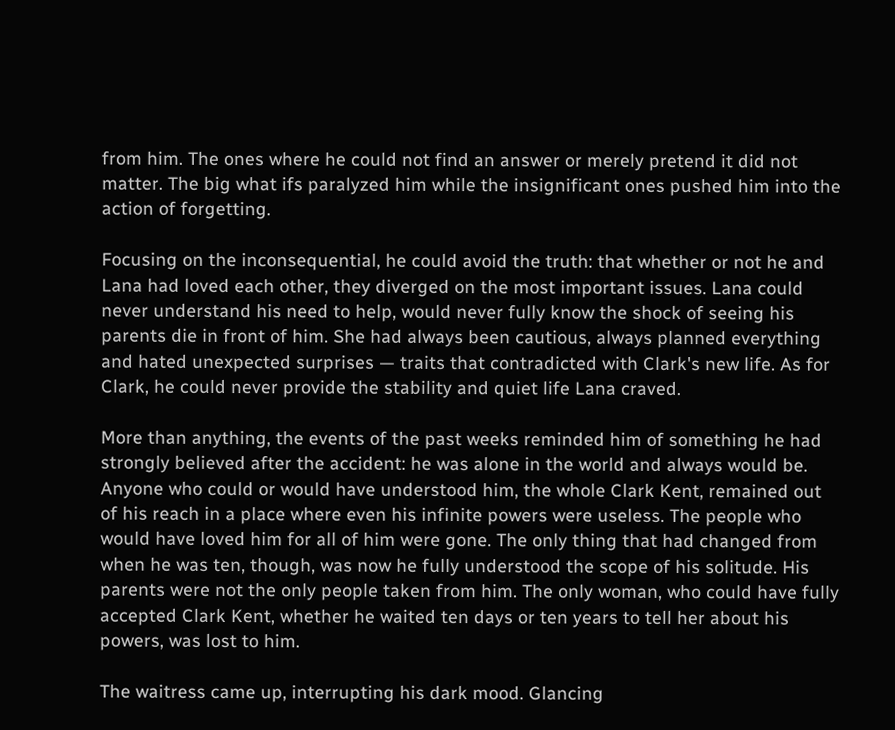from him. The ones where he could not find an answer or merely pretend it did not matter. The big what ifs paralyzed him while the insignificant ones pushed him into the action of forgetting.

Focusing on the inconsequential, he could avoid the truth: that whether or not he and Lana had loved each other, they diverged on the most important issues. Lana could never understand his need to help, would never fully know the shock of seeing his parents die in front of him. She had always been cautious, always planned everything and hated unexpected surprises — traits that contradicted with Clark's new life. As for Clark, he could never provide the stability and quiet life Lana craved.

More than anything, the events of the past weeks reminded him of something he had strongly believed after the accident: he was alone in the world and always would be. Anyone who could or would have understood him, the whole Clark Kent, remained out of his reach in a place where even his infinite powers were useless. The people who would have loved him for all of him were gone. The only thing that had changed from when he was ten, though, was now he fully understood the scope of his solitude. His parents were not the only people taken from him. The only woman, who could have fully accepted Clark Kent, whether he waited ten days or ten years to tell her about his powers, was lost to him.

The waitress came up, interrupting his dark mood. Glancing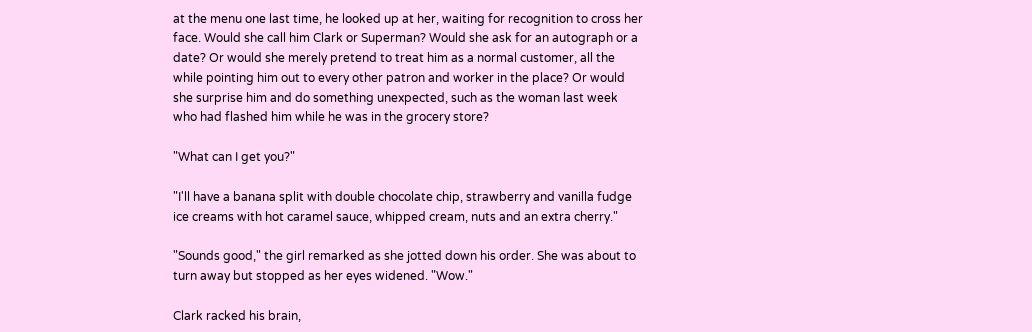at the menu one last time, he looked up at her, waiting for recognition to cross her face. Would she call him Clark or Superman? Would she ask for an autograph or a date? Or would she merely pretend to treat him as a normal customer, all the while pointing him out to every other patron and worker in the place? Or would she surprise him and do something unexpected, such as the woman last week who had flashed him while he was in the grocery store?

"What can I get you?"

"I'll have a banana split with double chocolate chip, strawberry and vanilla fudge ice creams with hot caramel sauce, whipped cream, nuts and an extra cherry."

"Sounds good," the girl remarked as she jotted down his order. She was about to turn away but stopped as her eyes widened. "Wow."

Clark racked his brain,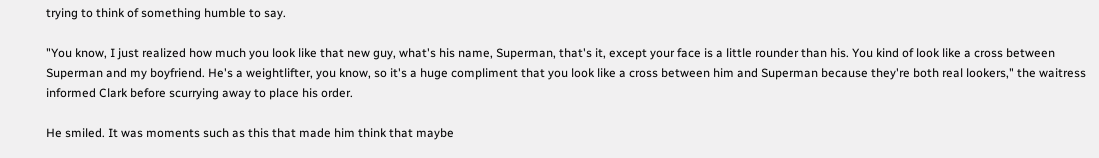trying to think of something humble to say.

"You know, I just realized how much you look like that new guy, what's his name, Superman, that's it, except your face is a little rounder than his. You kind of look like a cross between Superman and my boyfriend. He's a weightlifter, you know, so it's a huge compliment that you look like a cross between him and Superman because they're both real lookers," the waitress informed Clark before scurrying away to place his order.

He smiled. It was moments such as this that made him think that maybe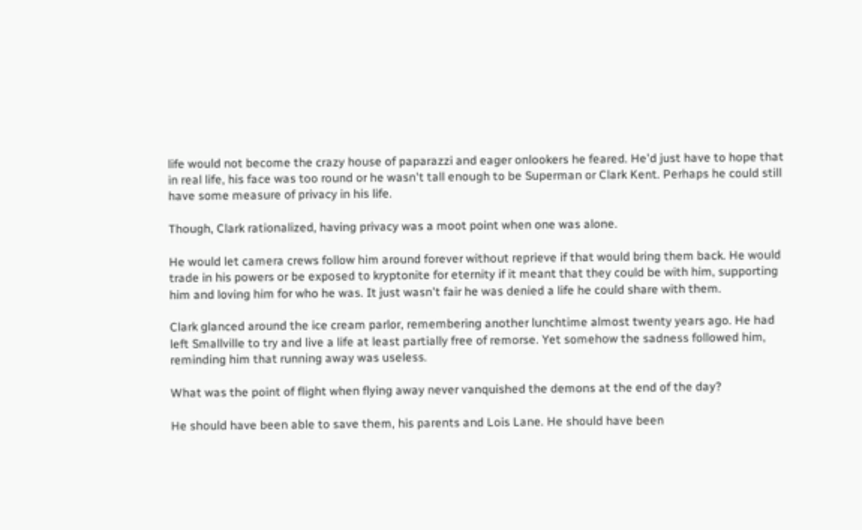life would not become the crazy house of paparazzi and eager onlookers he feared. He'd just have to hope that in real life, his face was too round or he wasn't tall enough to be Superman or Clark Kent. Perhaps he could still have some measure of privacy in his life.

Though, Clark rationalized, having privacy was a moot point when one was alone.

He would let camera crews follow him around forever without reprieve if that would bring them back. He would trade in his powers or be exposed to kryptonite for eternity if it meant that they could be with him, supporting him and loving him for who he was. It just wasn't fair he was denied a life he could share with them.

Clark glanced around the ice cream parlor, remembering another lunchtime almost twenty years ago. He had left Smallville to try and live a life at least partially free of remorse. Yet somehow the sadness followed him, reminding him that running away was useless.

What was the point of flight when flying away never vanquished the demons at the end of the day?

He should have been able to save them, his parents and Lois Lane. He should have been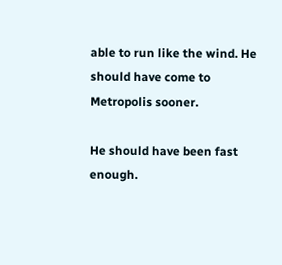able to run like the wind. He should have come to Metropolis sooner.

He should have been fast enough.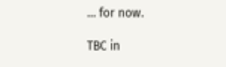… for now.

TBC in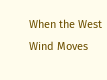When the West Wind Moves